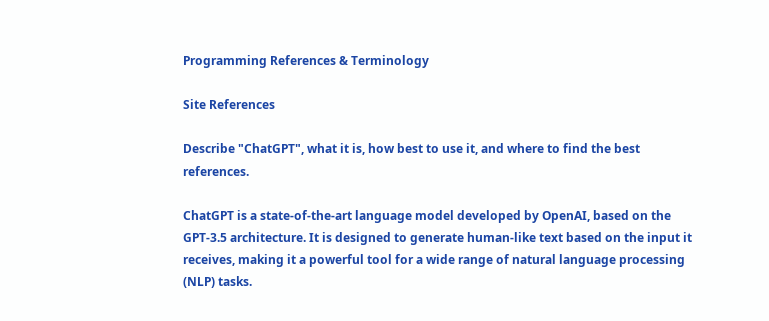Programming References & Terminology

Site References

Describe "ChatGPT", what it is, how best to use it, and where to find the best references.

ChatGPT is a state-of-the-art language model developed by OpenAI, based on the GPT-3.5 architecture. It is designed to generate human-like text based on the input it receives, making it a powerful tool for a wide range of natural language processing (NLP) tasks.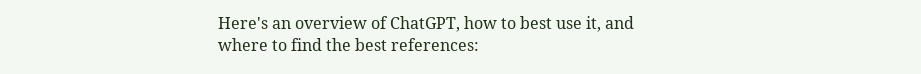Here's an overview of ChatGPT, how to best use it, and where to find the best references: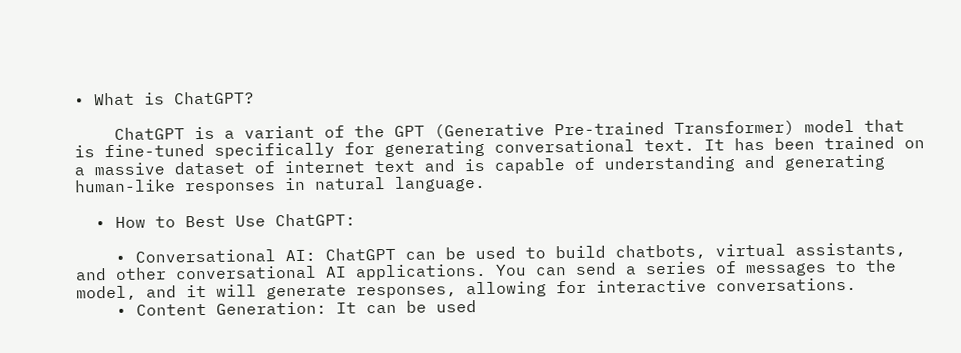• What is ChatGPT?

    ChatGPT is a variant of the GPT (Generative Pre-trained Transformer) model that is fine-tuned specifically for generating conversational text. It has been trained on a massive dataset of internet text and is capable of understanding and generating human-like responses in natural language.

  • How to Best Use ChatGPT:

    • Conversational AI: ChatGPT can be used to build chatbots, virtual assistants, and other conversational AI applications. You can send a series of messages to the model, and it will generate responses, allowing for interactive conversations.
    • Content Generation: It can be used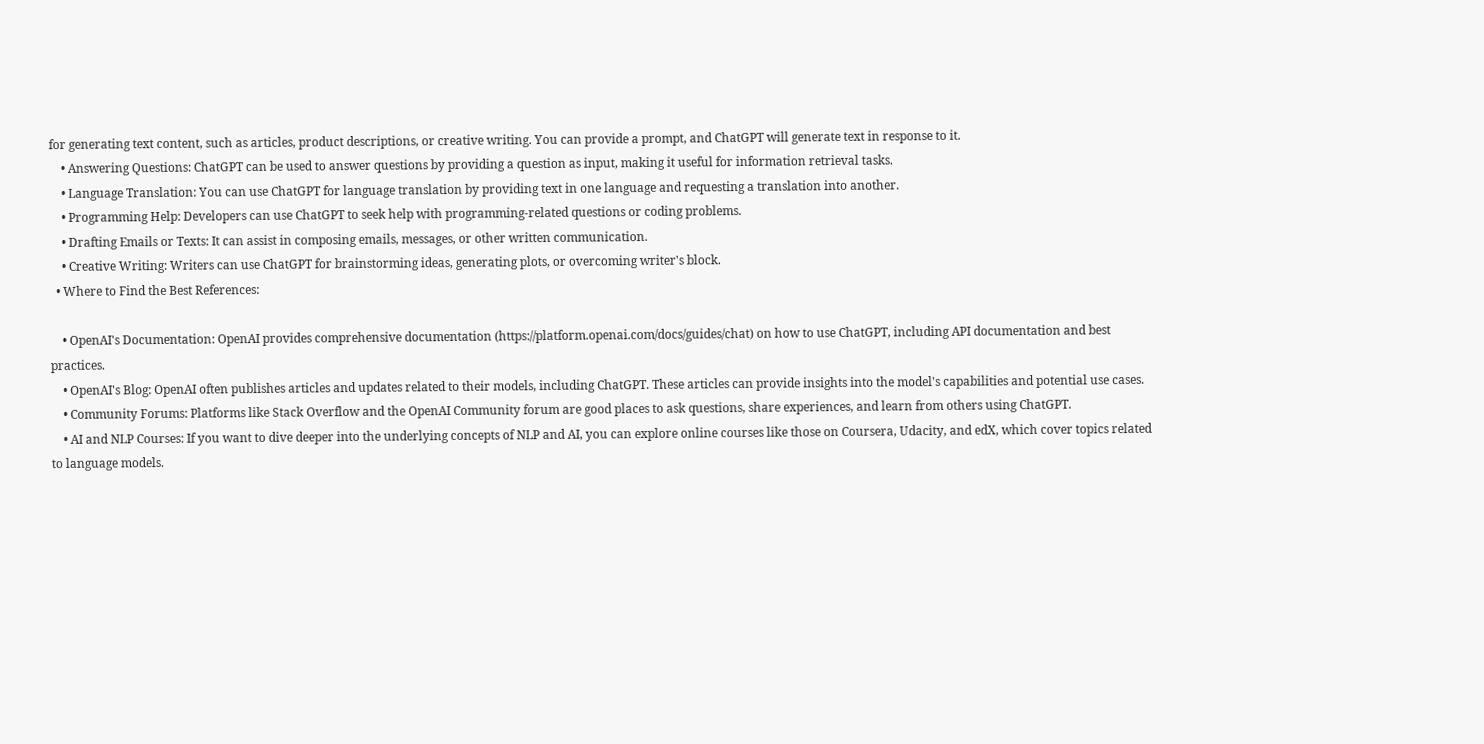for generating text content, such as articles, product descriptions, or creative writing. You can provide a prompt, and ChatGPT will generate text in response to it.
    • Answering Questions: ChatGPT can be used to answer questions by providing a question as input, making it useful for information retrieval tasks.
    • Language Translation: You can use ChatGPT for language translation by providing text in one language and requesting a translation into another.
    • Programming Help: Developers can use ChatGPT to seek help with programming-related questions or coding problems.
    • Drafting Emails or Texts: It can assist in composing emails, messages, or other written communication.
    • Creative Writing: Writers can use ChatGPT for brainstorming ideas, generating plots, or overcoming writer's block.
  • Where to Find the Best References:

    • OpenAI's Documentation: OpenAI provides comprehensive documentation (https://platform.openai.com/docs/guides/chat) on how to use ChatGPT, including API documentation and best practices.
    • OpenAI's Blog: OpenAI often publishes articles and updates related to their models, including ChatGPT. These articles can provide insights into the model's capabilities and potential use cases.
    • Community Forums: Platforms like Stack Overflow and the OpenAI Community forum are good places to ask questions, share experiences, and learn from others using ChatGPT.
    • AI and NLP Courses: If you want to dive deeper into the underlying concepts of NLP and AI, you can explore online courses like those on Coursera, Udacity, and edX, which cover topics related to language models.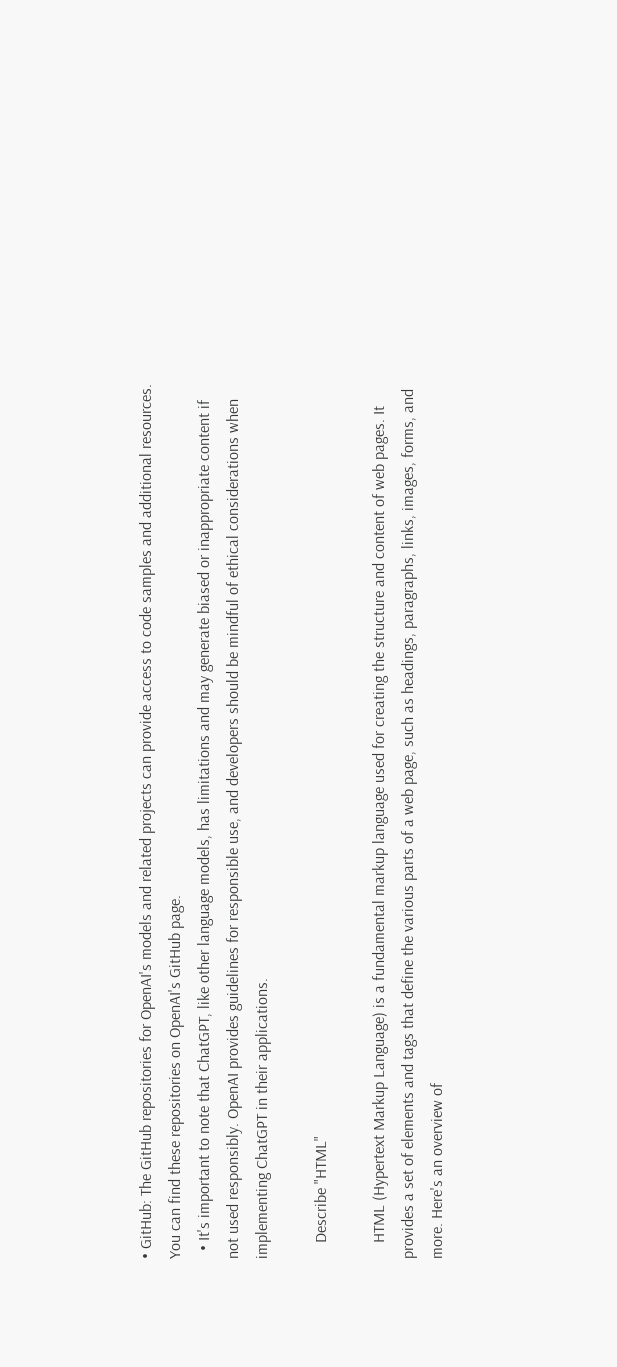• GitHub: The GitHub repositories for OpenAI's models and related projects can provide access to code samples and additional resources. You can find these repositories on OpenAI's GitHub page.
  • It's important to note that ChatGPT, like other language models, has limitations and may generate biased or inappropriate content if not used responsibly. OpenAI provides guidelines for responsible use, and developers should be mindful of ethical considerations when implementing ChatGPT in their applications.

    Describe "HTML"

    HTML (Hypertext Markup Language) is a fundamental markup language used for creating the structure and content of web pages. It provides a set of elements and tags that define the various parts of a web page, such as headings, paragraphs, links, images, forms, and more. Here's an overview of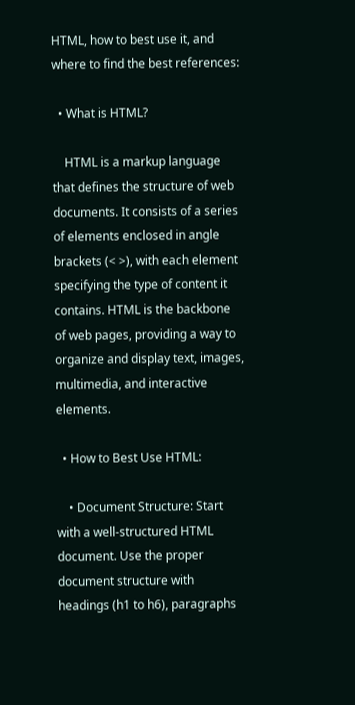HTML, how to best use it, and where to find the best references:

  • What is HTML?

    HTML is a markup language that defines the structure of web documents. It consists of a series of elements enclosed in angle brackets (< >), with each element specifying the type of content it contains. HTML is the backbone of web pages, providing a way to organize and display text, images, multimedia, and interactive elements.

  • How to Best Use HTML:

    • Document Structure: Start with a well-structured HTML document. Use the proper document structure with headings (h1 to h6), paragraphs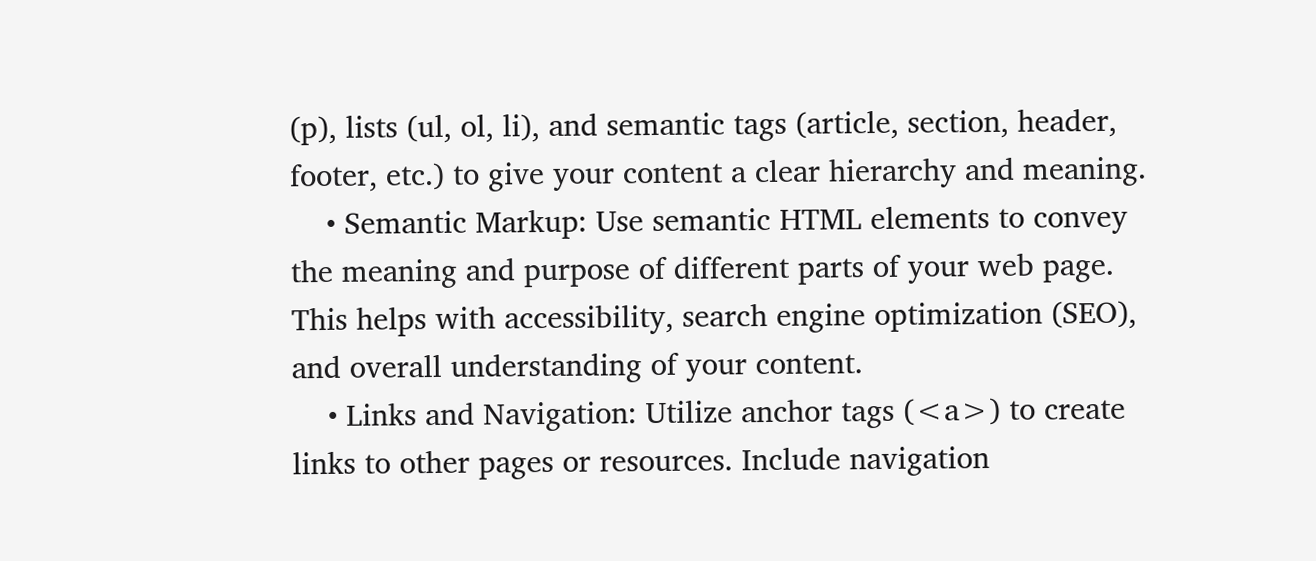(p), lists (ul, ol, li), and semantic tags (article, section, header, footer, etc.) to give your content a clear hierarchy and meaning.
    • Semantic Markup: Use semantic HTML elements to convey the meaning and purpose of different parts of your web page. This helps with accessibility, search engine optimization (SEO), and overall understanding of your content.
    • Links and Navigation: Utilize anchor tags (<a>) to create links to other pages or resources. Include navigation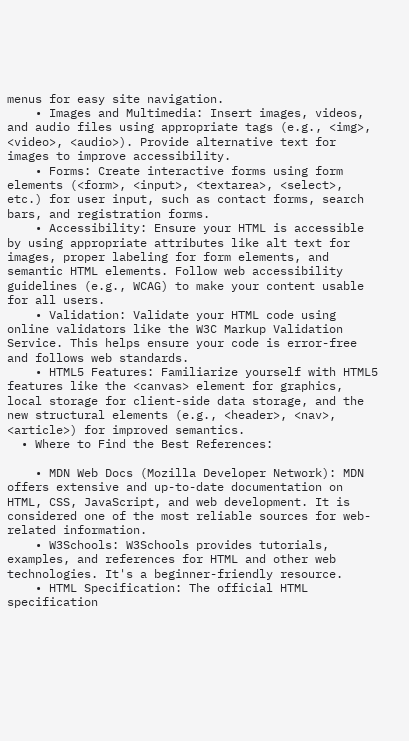menus for easy site navigation.
    • Images and Multimedia: Insert images, videos, and audio files using appropriate tags (e.g., <img>, <video>, <audio>). Provide alternative text for images to improve accessibility.
    • Forms: Create interactive forms using form elements (<form>, <input>, <textarea>, <select>, etc.) for user input, such as contact forms, search bars, and registration forms.
    • Accessibility: Ensure your HTML is accessible by using appropriate attributes like alt text for images, proper labeling for form elements, and semantic HTML elements. Follow web accessibility guidelines (e.g., WCAG) to make your content usable for all users.
    • Validation: Validate your HTML code using online validators like the W3C Markup Validation Service. This helps ensure your code is error-free and follows web standards.
    • HTML5 Features: Familiarize yourself with HTML5 features like the <canvas> element for graphics, local storage for client-side data storage, and the new structural elements (e.g., <header>, <nav>, <article>) for improved semantics.
  • Where to Find the Best References:

    • MDN Web Docs (Mozilla Developer Network): MDN offers extensive and up-to-date documentation on HTML, CSS, JavaScript, and web development. It is considered one of the most reliable sources for web-related information.
    • W3Schools: W3Schools provides tutorials, examples, and references for HTML and other web technologies. It's a beginner-friendly resource.
    • HTML Specification: The official HTML specification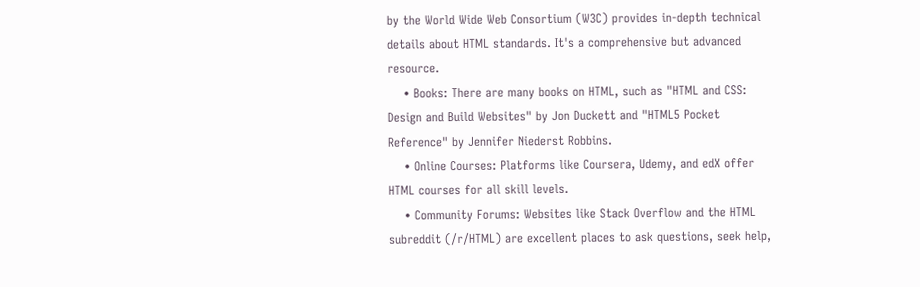by the World Wide Web Consortium (W3C) provides in-depth technical details about HTML standards. It's a comprehensive but advanced resource.
    • Books: There are many books on HTML, such as "HTML and CSS: Design and Build Websites" by Jon Duckett and "HTML5 Pocket Reference" by Jennifer Niederst Robbins.
    • Online Courses: Platforms like Coursera, Udemy, and edX offer HTML courses for all skill levels.
    • Community Forums: Websites like Stack Overflow and the HTML subreddit (/r/HTML) are excellent places to ask questions, seek help,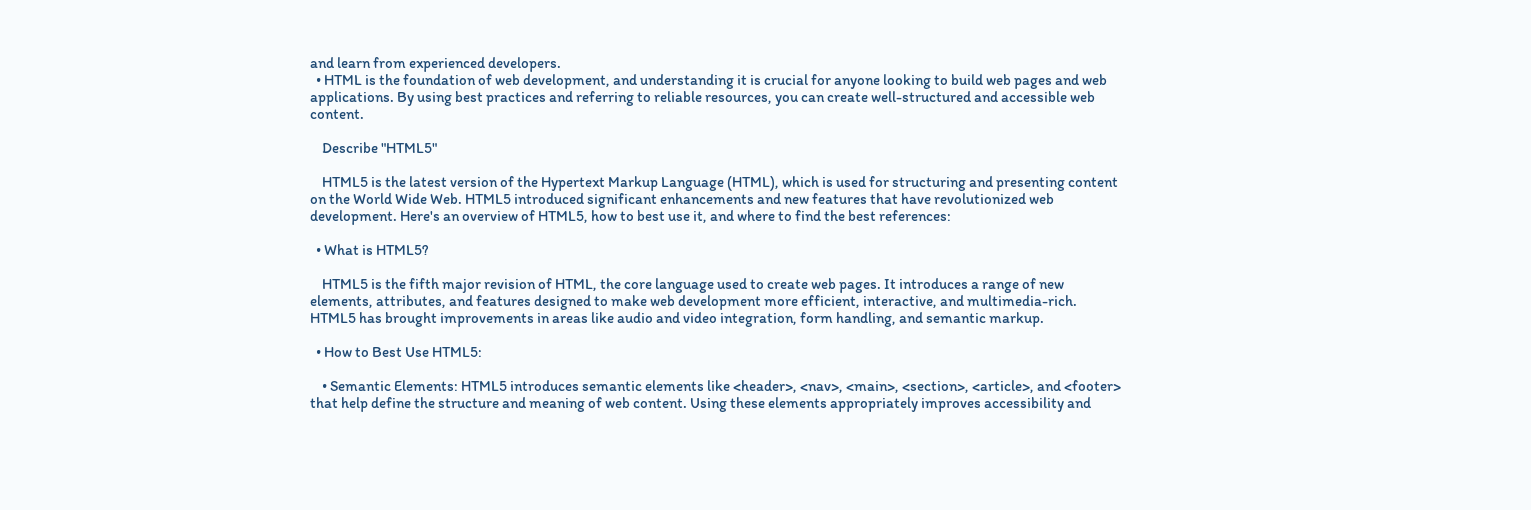and learn from experienced developers.
  • HTML is the foundation of web development, and understanding it is crucial for anyone looking to build web pages and web applications. By using best practices and referring to reliable resources, you can create well-structured and accessible web content.

    Describe "HTML5"

    HTML5 is the latest version of the Hypertext Markup Language (HTML), which is used for structuring and presenting content on the World Wide Web. HTML5 introduced significant enhancements and new features that have revolutionized web development. Here's an overview of HTML5, how to best use it, and where to find the best references:

  • What is HTML5?

    HTML5 is the fifth major revision of HTML, the core language used to create web pages. It introduces a range of new elements, attributes, and features designed to make web development more efficient, interactive, and multimedia-rich. HTML5 has brought improvements in areas like audio and video integration, form handling, and semantic markup.

  • How to Best Use HTML5:

    • Semantic Elements: HTML5 introduces semantic elements like <header>, <nav>, <main>, <section>, <article>, and <footer> that help define the structure and meaning of web content. Using these elements appropriately improves accessibility and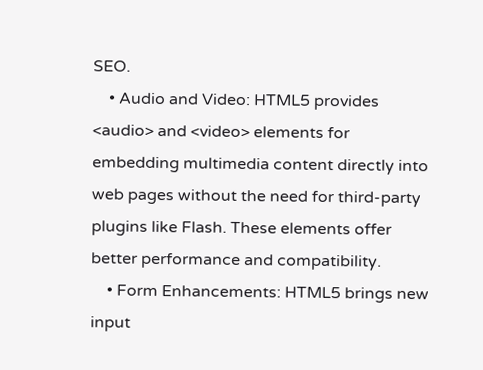SEO.
    • Audio and Video: HTML5 provides <audio> and <video> elements for embedding multimedia content directly into web pages without the need for third-party plugins like Flash. These elements offer better performance and compatibility.
    • Form Enhancements: HTML5 brings new input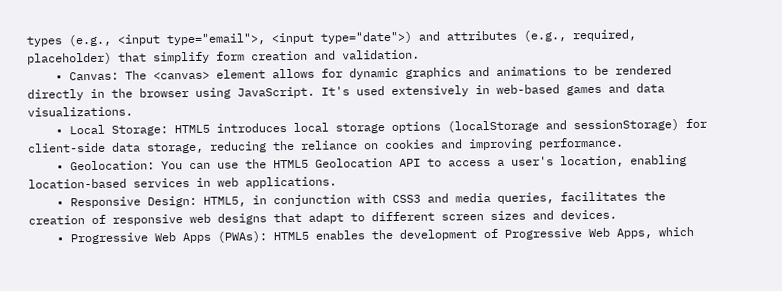types (e.g., <input type="email">, <input type="date">) and attributes (e.g., required, placeholder) that simplify form creation and validation.
    • Canvas: The <canvas> element allows for dynamic graphics and animations to be rendered directly in the browser using JavaScript. It's used extensively in web-based games and data visualizations.
    • Local Storage: HTML5 introduces local storage options (localStorage and sessionStorage) for client-side data storage, reducing the reliance on cookies and improving performance.
    • Geolocation: You can use the HTML5 Geolocation API to access a user's location, enabling location-based services in web applications.
    • Responsive Design: HTML5, in conjunction with CSS3 and media queries, facilitates the creation of responsive web designs that adapt to different screen sizes and devices.
    • Progressive Web Apps (PWAs): HTML5 enables the development of Progressive Web Apps, which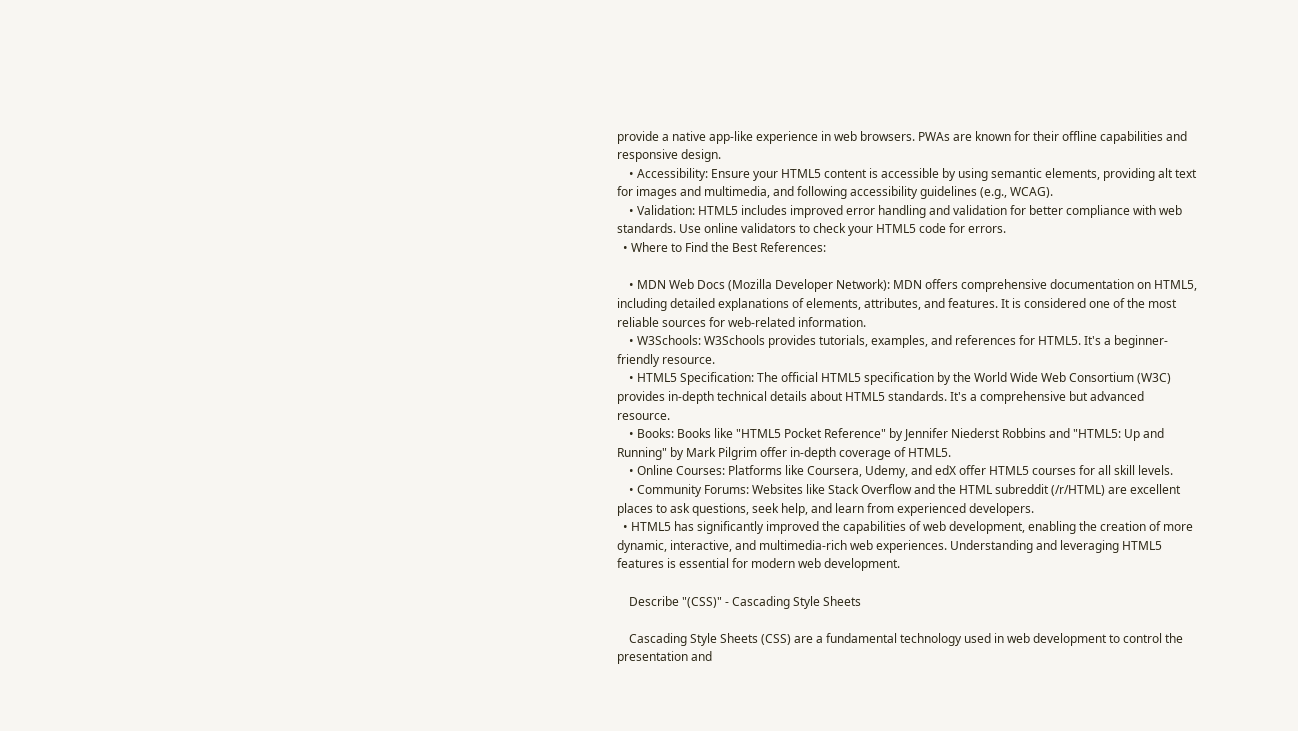provide a native app-like experience in web browsers. PWAs are known for their offline capabilities and responsive design.
    • Accessibility: Ensure your HTML5 content is accessible by using semantic elements, providing alt text for images and multimedia, and following accessibility guidelines (e.g., WCAG).
    • Validation: HTML5 includes improved error handling and validation for better compliance with web standards. Use online validators to check your HTML5 code for errors.
  • Where to Find the Best References:

    • MDN Web Docs (Mozilla Developer Network): MDN offers comprehensive documentation on HTML5, including detailed explanations of elements, attributes, and features. It is considered one of the most reliable sources for web-related information.
    • W3Schools: W3Schools provides tutorials, examples, and references for HTML5. It's a beginner-friendly resource.
    • HTML5 Specification: The official HTML5 specification by the World Wide Web Consortium (W3C) provides in-depth technical details about HTML5 standards. It's a comprehensive but advanced resource.
    • Books: Books like "HTML5 Pocket Reference" by Jennifer Niederst Robbins and "HTML5: Up and Running" by Mark Pilgrim offer in-depth coverage of HTML5.
    • Online Courses: Platforms like Coursera, Udemy, and edX offer HTML5 courses for all skill levels.
    • Community Forums: Websites like Stack Overflow and the HTML subreddit (/r/HTML) are excellent places to ask questions, seek help, and learn from experienced developers.
  • HTML5 has significantly improved the capabilities of web development, enabling the creation of more dynamic, interactive, and multimedia-rich web experiences. Understanding and leveraging HTML5 features is essential for modern web development.

    Describe "(CSS)" - Cascading Style Sheets

    Cascading Style Sheets (CSS) are a fundamental technology used in web development to control the presentation and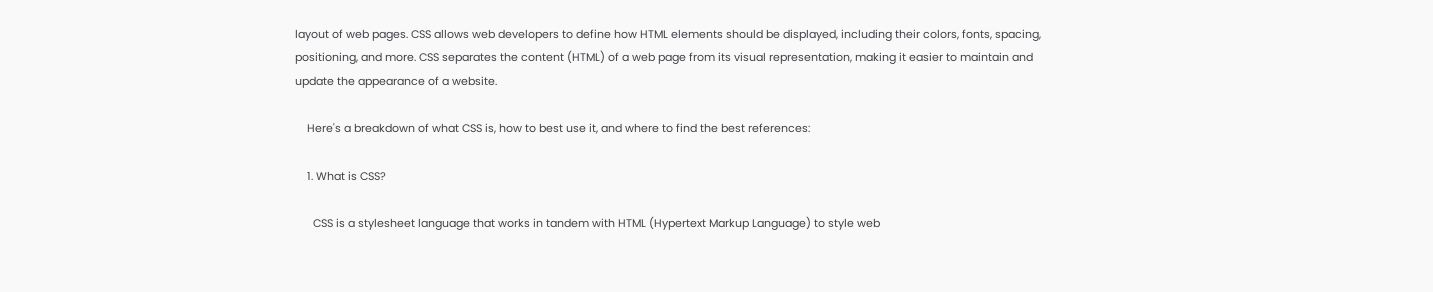layout of web pages. CSS allows web developers to define how HTML elements should be displayed, including their colors, fonts, spacing, positioning, and more. CSS separates the content (HTML) of a web page from its visual representation, making it easier to maintain and update the appearance of a website.

    Here's a breakdown of what CSS is, how to best use it, and where to find the best references:

    1. What is CSS?

      CSS is a stylesheet language that works in tandem with HTML (Hypertext Markup Language) to style web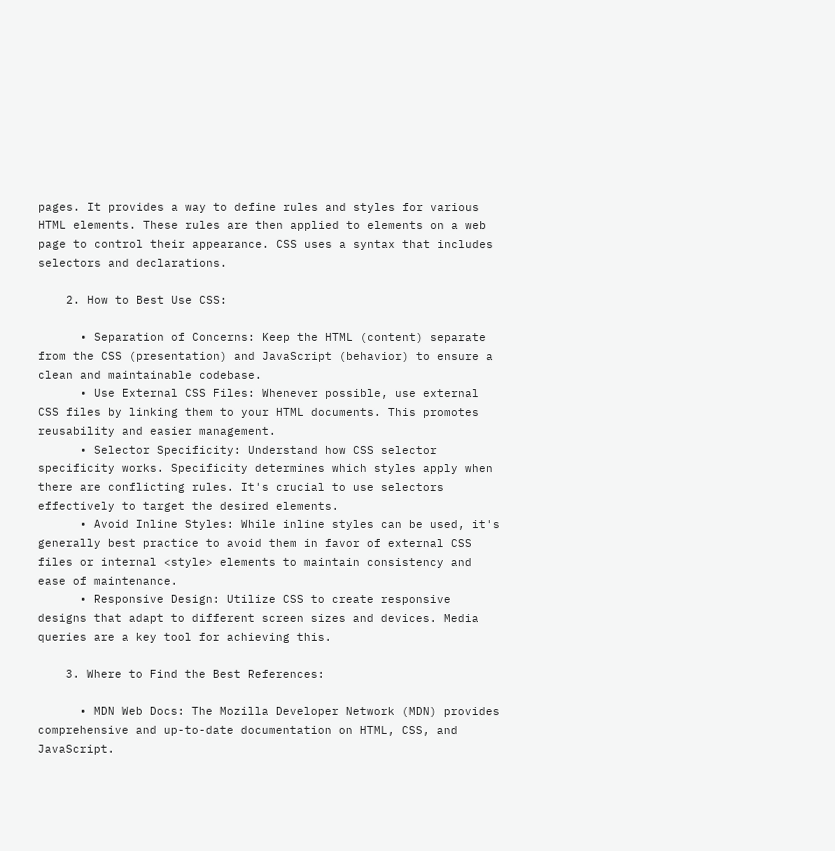pages. It provides a way to define rules and styles for various HTML elements. These rules are then applied to elements on a web page to control their appearance. CSS uses a syntax that includes selectors and declarations.

    2. How to Best Use CSS:

      • Separation of Concerns: Keep the HTML (content) separate from the CSS (presentation) and JavaScript (behavior) to ensure a clean and maintainable codebase.
      • Use External CSS Files: Whenever possible, use external CSS files by linking them to your HTML documents. This promotes reusability and easier management.
      • Selector Specificity: Understand how CSS selector specificity works. Specificity determines which styles apply when there are conflicting rules. It's crucial to use selectors effectively to target the desired elements.
      • Avoid Inline Styles: While inline styles can be used, it's generally best practice to avoid them in favor of external CSS files or internal <style> elements to maintain consistency and ease of maintenance.
      • Responsive Design: Utilize CSS to create responsive designs that adapt to different screen sizes and devices. Media queries are a key tool for achieving this.

    3. Where to Find the Best References:

      • MDN Web Docs: The Mozilla Developer Network (MDN) provides comprehensive and up-to-date documentation on HTML, CSS, and JavaScript.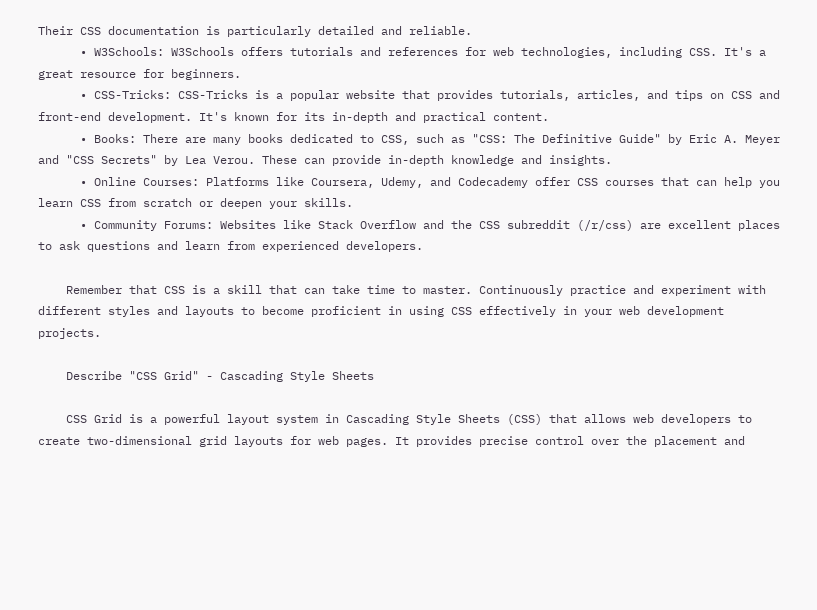Their CSS documentation is particularly detailed and reliable.
      • W3Schools: W3Schools offers tutorials and references for web technologies, including CSS. It's a great resource for beginners.
      • CSS-Tricks: CSS-Tricks is a popular website that provides tutorials, articles, and tips on CSS and front-end development. It's known for its in-depth and practical content.
      • Books: There are many books dedicated to CSS, such as "CSS: The Definitive Guide" by Eric A. Meyer and "CSS Secrets" by Lea Verou. These can provide in-depth knowledge and insights.
      • Online Courses: Platforms like Coursera, Udemy, and Codecademy offer CSS courses that can help you learn CSS from scratch or deepen your skills.
      • Community Forums: Websites like Stack Overflow and the CSS subreddit (/r/css) are excellent places to ask questions and learn from experienced developers.

    Remember that CSS is a skill that can take time to master. Continuously practice and experiment with different styles and layouts to become proficient in using CSS effectively in your web development projects.

    Describe "CSS Grid" - Cascading Style Sheets

    CSS Grid is a powerful layout system in Cascading Style Sheets (CSS) that allows web developers to create two-dimensional grid layouts for web pages. It provides precise control over the placement and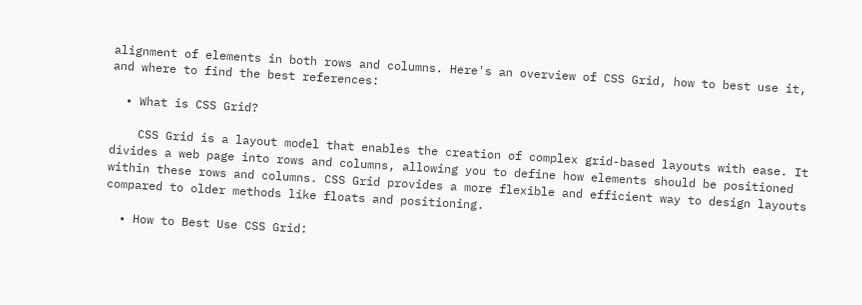alignment of elements in both rows and columns. Here's an overview of CSS Grid, how to best use it, and where to find the best references:

  • What is CSS Grid?

    CSS Grid is a layout model that enables the creation of complex grid-based layouts with ease. It divides a web page into rows and columns, allowing you to define how elements should be positioned within these rows and columns. CSS Grid provides a more flexible and efficient way to design layouts compared to older methods like floats and positioning.

  • How to Best Use CSS Grid: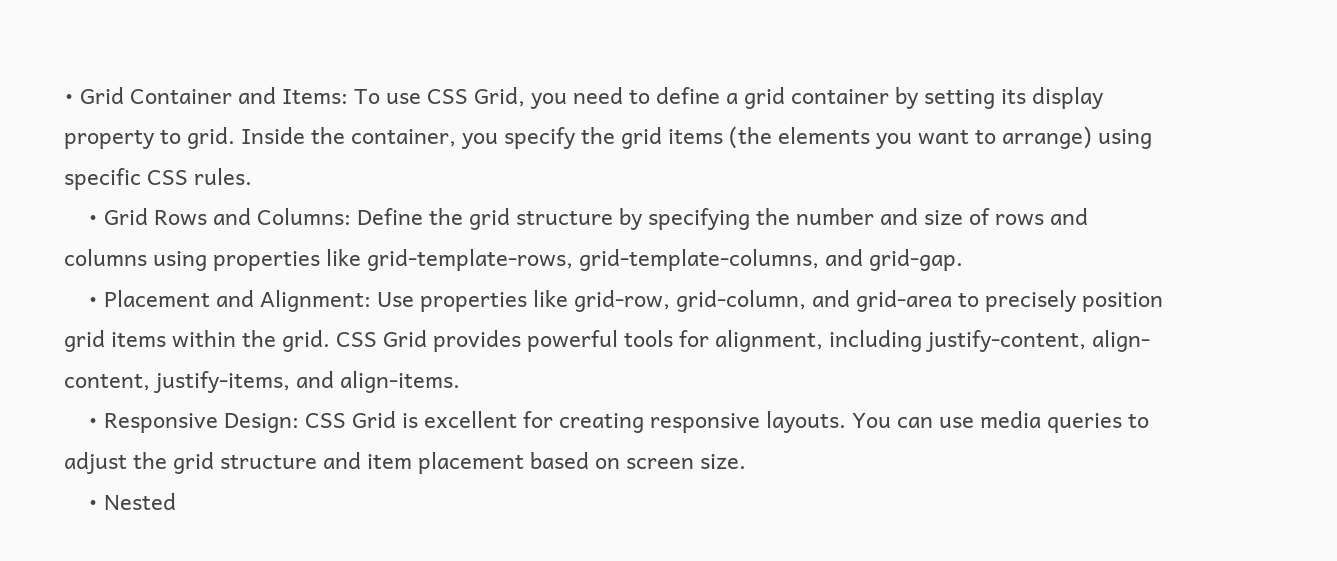• Grid Container and Items: To use CSS Grid, you need to define a grid container by setting its display property to grid. Inside the container, you specify the grid items (the elements you want to arrange) using specific CSS rules.
    • Grid Rows and Columns: Define the grid structure by specifying the number and size of rows and columns using properties like grid-template-rows, grid-template-columns, and grid-gap.
    • Placement and Alignment: Use properties like grid-row, grid-column, and grid-area to precisely position grid items within the grid. CSS Grid provides powerful tools for alignment, including justify-content, align-content, justify-items, and align-items.
    • Responsive Design: CSS Grid is excellent for creating responsive layouts. You can use media queries to adjust the grid structure and item placement based on screen size.
    • Nested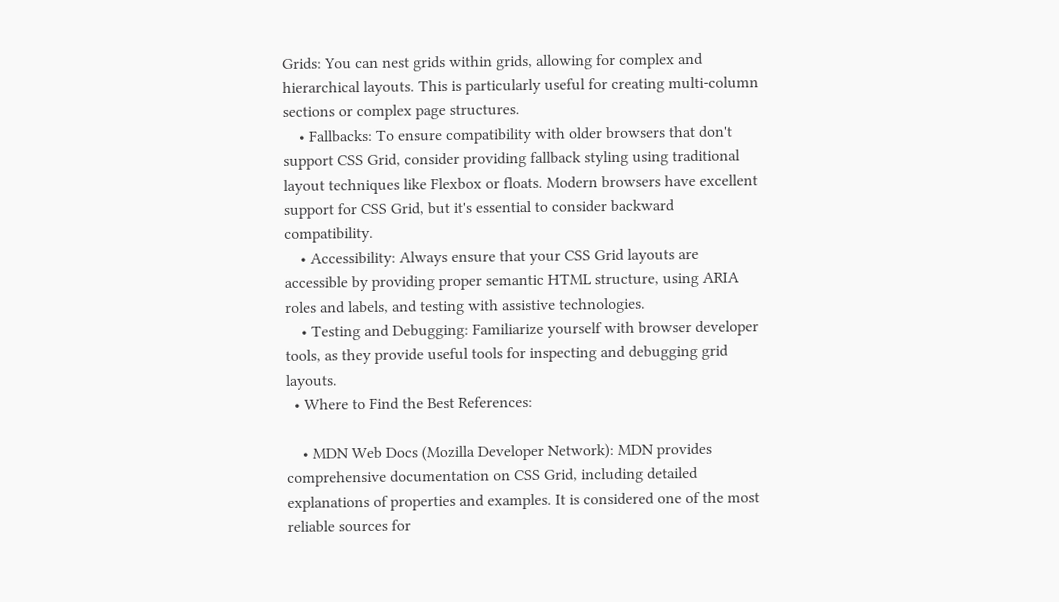Grids: You can nest grids within grids, allowing for complex and hierarchical layouts. This is particularly useful for creating multi-column sections or complex page structures.
    • Fallbacks: To ensure compatibility with older browsers that don't support CSS Grid, consider providing fallback styling using traditional layout techniques like Flexbox or floats. Modern browsers have excellent support for CSS Grid, but it's essential to consider backward compatibility.
    • Accessibility: Always ensure that your CSS Grid layouts are accessible by providing proper semantic HTML structure, using ARIA roles and labels, and testing with assistive technologies.
    • Testing and Debugging: Familiarize yourself with browser developer tools, as they provide useful tools for inspecting and debugging grid layouts.
  • Where to Find the Best References:

    • MDN Web Docs (Mozilla Developer Network): MDN provides comprehensive documentation on CSS Grid, including detailed explanations of properties and examples. It is considered one of the most reliable sources for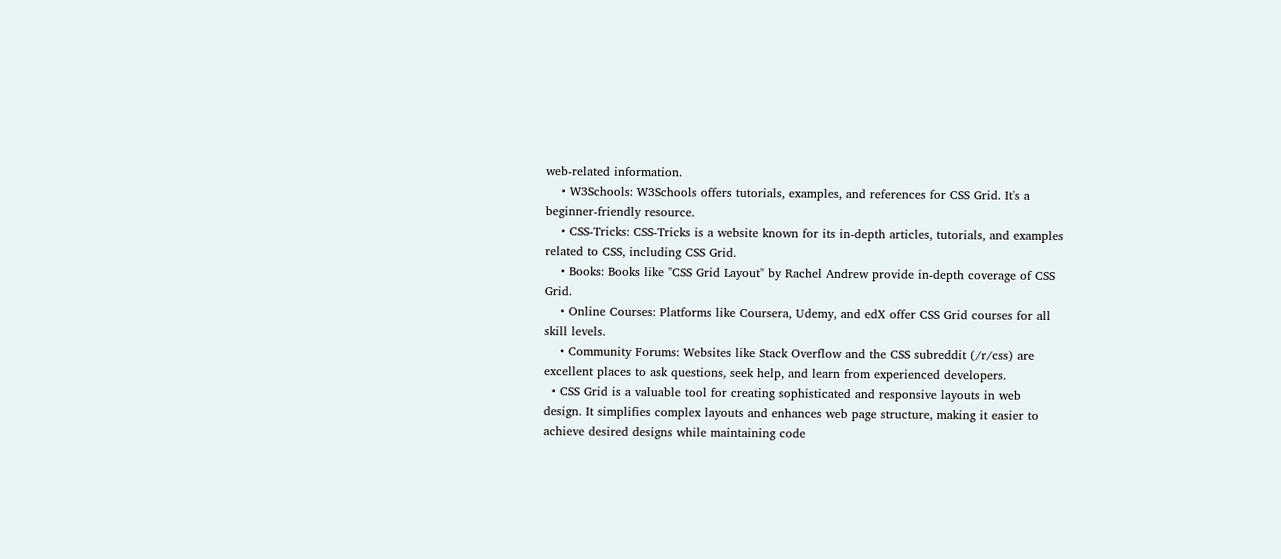web-related information.
    • W3Schools: W3Schools offers tutorials, examples, and references for CSS Grid. It's a beginner-friendly resource.
    • CSS-Tricks: CSS-Tricks is a website known for its in-depth articles, tutorials, and examples related to CSS, including CSS Grid.
    • Books: Books like "CSS Grid Layout" by Rachel Andrew provide in-depth coverage of CSS Grid.
    • Online Courses: Platforms like Coursera, Udemy, and edX offer CSS Grid courses for all skill levels.
    • Community Forums: Websites like Stack Overflow and the CSS subreddit (/r/css) are excellent places to ask questions, seek help, and learn from experienced developers.
  • CSS Grid is a valuable tool for creating sophisticated and responsive layouts in web design. It simplifies complex layouts and enhances web page structure, making it easier to achieve desired designs while maintaining code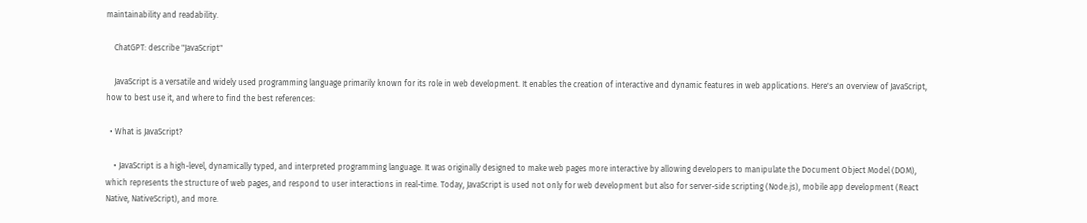maintainability and readability.

    ChatGPT: describe "JavaScript"

    JavaScript is a versatile and widely used programming language primarily known for its role in web development. It enables the creation of interactive and dynamic features in web applications. Here's an overview of JavaScript, how to best use it, and where to find the best references:

  • What is JavaScript?

    • JavaScript is a high-level, dynamically typed, and interpreted programming language. It was originally designed to make web pages more interactive by allowing developers to manipulate the Document Object Model (DOM), which represents the structure of web pages, and respond to user interactions in real-time. Today, JavaScript is used not only for web development but also for server-side scripting (Node.js), mobile app development (React Native, NativeScript), and more.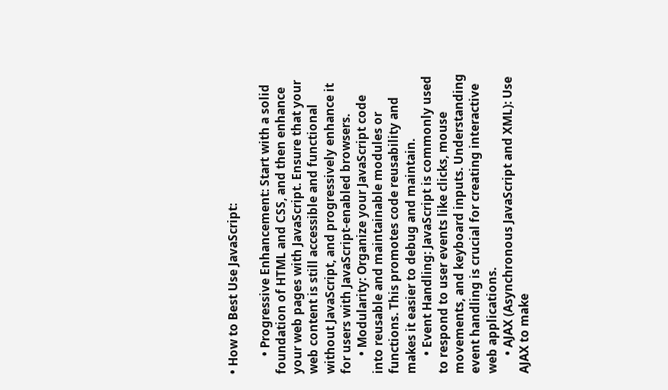• How to Best Use JavaScript:

      • Progressive Enhancement: Start with a solid foundation of HTML and CSS, and then enhance your web pages with JavaScript. Ensure that your web content is still accessible and functional without JavaScript, and progressively enhance it for users with JavaScript-enabled browsers.
      • Modularity: Organize your JavaScript code into reusable and maintainable modules or functions. This promotes code reusability and makes it easier to debug and maintain.
      • Event Handling: JavaScript is commonly used to respond to user events like clicks, mouse movements, and keyboard inputs. Understanding event handling is crucial for creating interactive web applications.
      • AJAX (Asynchronous JavaScript and XML): Use AJAX to make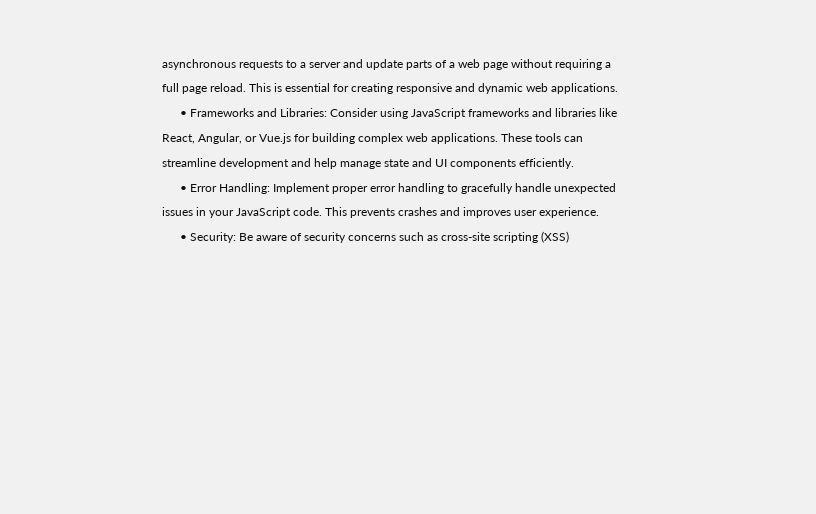asynchronous requests to a server and update parts of a web page without requiring a full page reload. This is essential for creating responsive and dynamic web applications.
      • Frameworks and Libraries: Consider using JavaScript frameworks and libraries like React, Angular, or Vue.js for building complex web applications. These tools can streamline development and help manage state and UI components efficiently.
      • Error Handling: Implement proper error handling to gracefully handle unexpected issues in your JavaScript code. This prevents crashes and improves user experience.
      • Security: Be aware of security concerns such as cross-site scripting (XSS)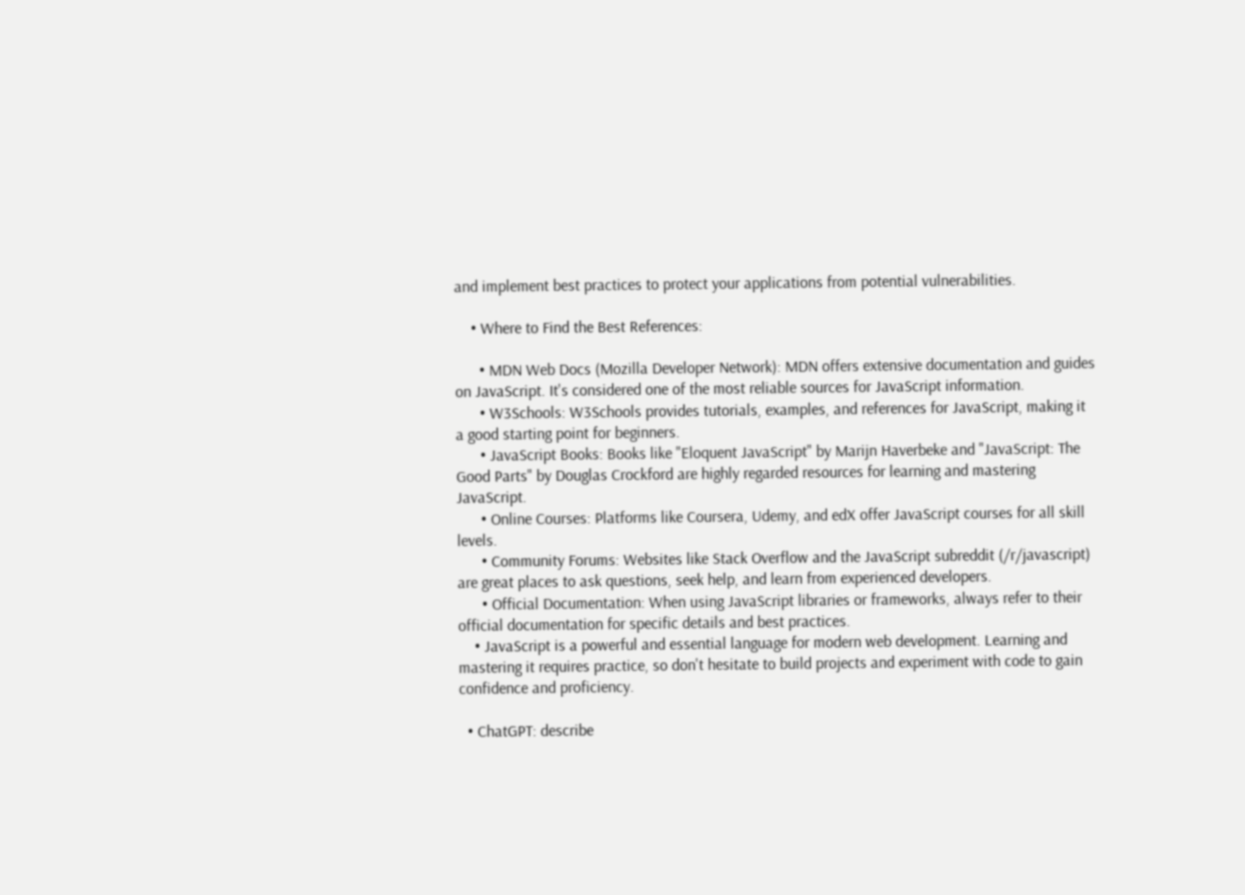and implement best practices to protect your applications from potential vulnerabilities.

    • Where to Find the Best References:

      • MDN Web Docs (Mozilla Developer Network): MDN offers extensive documentation and guides on JavaScript. It's considered one of the most reliable sources for JavaScript information.
      • W3Schools: W3Schools provides tutorials, examples, and references for JavaScript, making it a good starting point for beginners.
      • JavaScript Books: Books like "Eloquent JavaScript" by Marijn Haverbeke and "JavaScript: The Good Parts" by Douglas Crockford are highly regarded resources for learning and mastering JavaScript.
      • Online Courses: Platforms like Coursera, Udemy, and edX offer JavaScript courses for all skill levels.
      • Community Forums: Websites like Stack Overflow and the JavaScript subreddit (/r/javascript) are great places to ask questions, seek help, and learn from experienced developers.
      • Official Documentation: When using JavaScript libraries or frameworks, always refer to their official documentation for specific details and best practices.
    • JavaScript is a powerful and essential language for modern web development. Learning and mastering it requires practice, so don't hesitate to build projects and experiment with code to gain confidence and proficiency.

  • ChatGPT: describe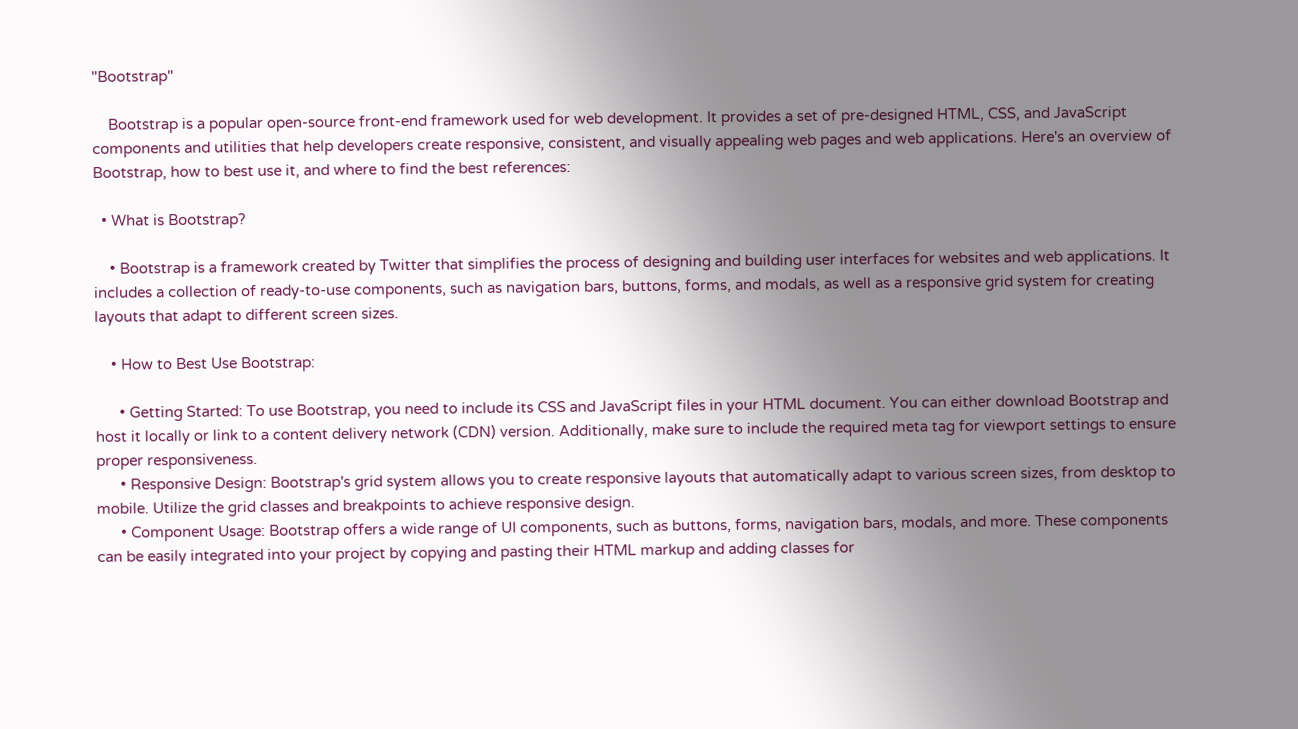"Bootstrap"

    Bootstrap is a popular open-source front-end framework used for web development. It provides a set of pre-designed HTML, CSS, and JavaScript components and utilities that help developers create responsive, consistent, and visually appealing web pages and web applications. Here's an overview of Bootstrap, how to best use it, and where to find the best references:

  • What is Bootstrap?

    • Bootstrap is a framework created by Twitter that simplifies the process of designing and building user interfaces for websites and web applications. It includes a collection of ready-to-use components, such as navigation bars, buttons, forms, and modals, as well as a responsive grid system for creating layouts that adapt to different screen sizes.

    • How to Best Use Bootstrap:

      • Getting Started: To use Bootstrap, you need to include its CSS and JavaScript files in your HTML document. You can either download Bootstrap and host it locally or link to a content delivery network (CDN) version. Additionally, make sure to include the required meta tag for viewport settings to ensure proper responsiveness.
      • Responsive Design: Bootstrap's grid system allows you to create responsive layouts that automatically adapt to various screen sizes, from desktop to mobile. Utilize the grid classes and breakpoints to achieve responsive design.
      • Component Usage: Bootstrap offers a wide range of UI components, such as buttons, forms, navigation bars, modals, and more. These components can be easily integrated into your project by copying and pasting their HTML markup and adding classes for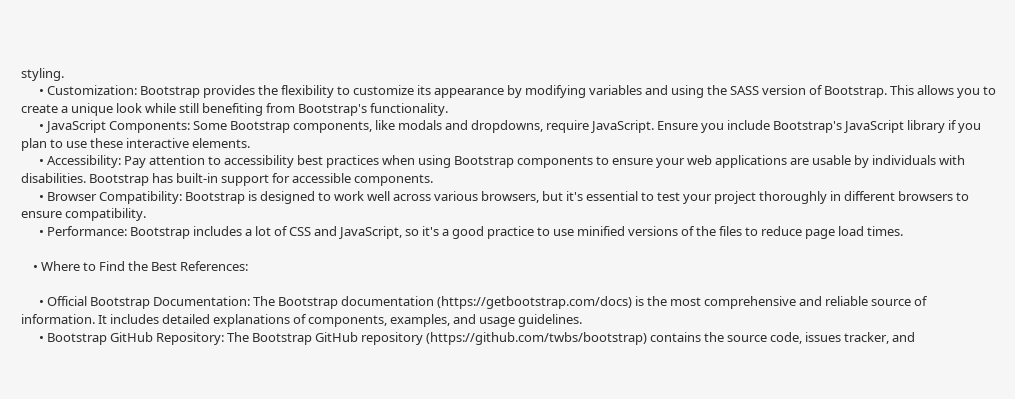styling.
      • Customization: Bootstrap provides the flexibility to customize its appearance by modifying variables and using the SASS version of Bootstrap. This allows you to create a unique look while still benefiting from Bootstrap's functionality.
      • JavaScript Components: Some Bootstrap components, like modals and dropdowns, require JavaScript. Ensure you include Bootstrap's JavaScript library if you plan to use these interactive elements.
      • Accessibility: Pay attention to accessibility best practices when using Bootstrap components to ensure your web applications are usable by individuals with disabilities. Bootstrap has built-in support for accessible components.
      • Browser Compatibility: Bootstrap is designed to work well across various browsers, but it's essential to test your project thoroughly in different browsers to ensure compatibility.
      • Performance: Bootstrap includes a lot of CSS and JavaScript, so it's a good practice to use minified versions of the files to reduce page load times.

    • Where to Find the Best References:

      • Official Bootstrap Documentation: The Bootstrap documentation (https://getbootstrap.com/docs) is the most comprehensive and reliable source of information. It includes detailed explanations of components, examples, and usage guidelines.
      • Bootstrap GitHub Repository: The Bootstrap GitHub repository (https://github.com/twbs/bootstrap) contains the source code, issues tracker, and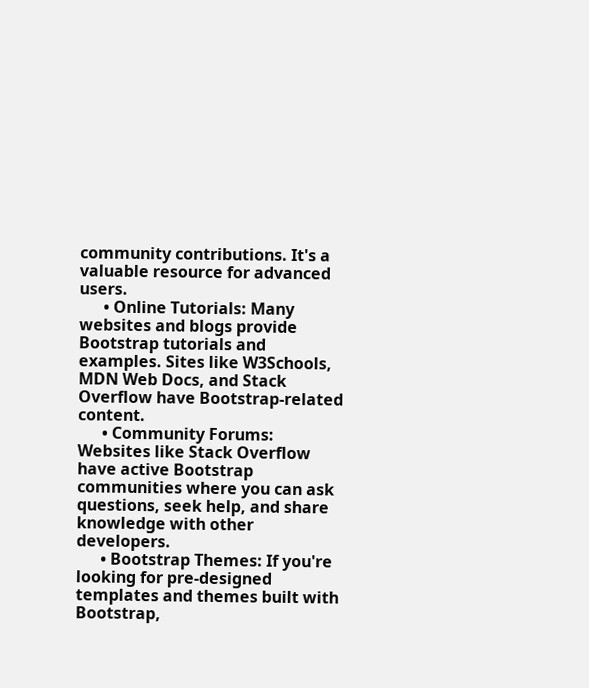community contributions. It's a valuable resource for advanced users.
      • Online Tutorials: Many websites and blogs provide Bootstrap tutorials and examples. Sites like W3Schools, MDN Web Docs, and Stack Overflow have Bootstrap-related content.
      • Community Forums: Websites like Stack Overflow have active Bootstrap communities where you can ask questions, seek help, and share knowledge with other developers.
      • Bootstrap Themes: If you're looking for pre-designed templates and themes built with Bootstrap,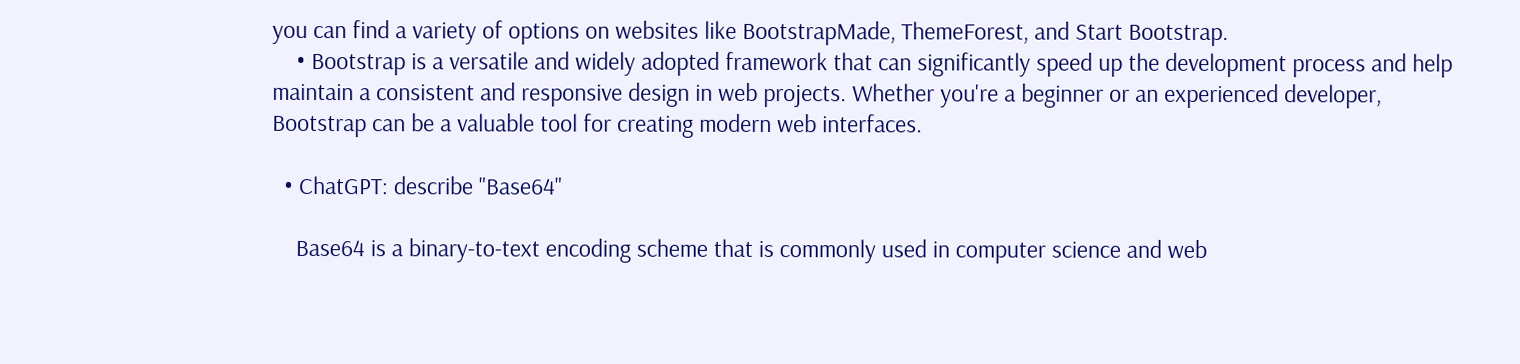you can find a variety of options on websites like BootstrapMade, ThemeForest, and Start Bootstrap.
    • Bootstrap is a versatile and widely adopted framework that can significantly speed up the development process and help maintain a consistent and responsive design in web projects. Whether you're a beginner or an experienced developer, Bootstrap can be a valuable tool for creating modern web interfaces.

  • ChatGPT: describe "Base64"

    Base64 is a binary-to-text encoding scheme that is commonly used in computer science and web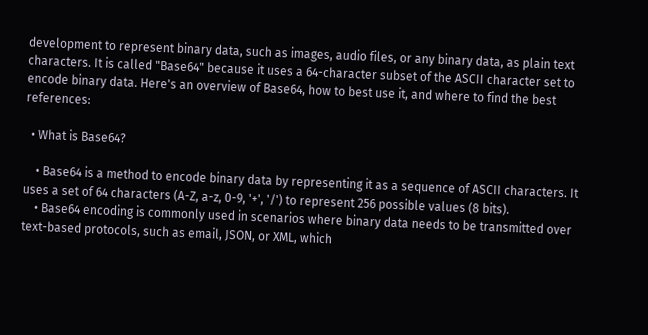development to represent binary data, such as images, audio files, or any binary data, as plain text characters. It is called "Base64" because it uses a 64-character subset of the ASCII character set to encode binary data. Here's an overview of Base64, how to best use it, and where to find the best references:

  • What is Base64?

    • Base64 is a method to encode binary data by representing it as a sequence of ASCII characters. It uses a set of 64 characters (A-Z, a-z, 0-9, '+', '/') to represent 256 possible values (8 bits).
    • Base64 encoding is commonly used in scenarios where binary data needs to be transmitted over text-based protocols, such as email, JSON, or XML, which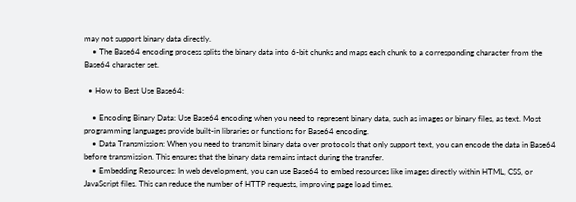may not support binary data directly.
    • The Base64 encoding process splits the binary data into 6-bit chunks and maps each chunk to a corresponding character from the Base64 character set.

  • How to Best Use Base64:

    • Encoding Binary Data: Use Base64 encoding when you need to represent binary data, such as images or binary files, as text. Most programming languages provide built-in libraries or functions for Base64 encoding.
    • Data Transmission: When you need to transmit binary data over protocols that only support text, you can encode the data in Base64 before transmission. This ensures that the binary data remains intact during the transfer.
    • Embedding Resources: In web development, you can use Base64 to embed resources like images directly within HTML, CSS, or JavaScript files. This can reduce the number of HTTP requests, improving page load times.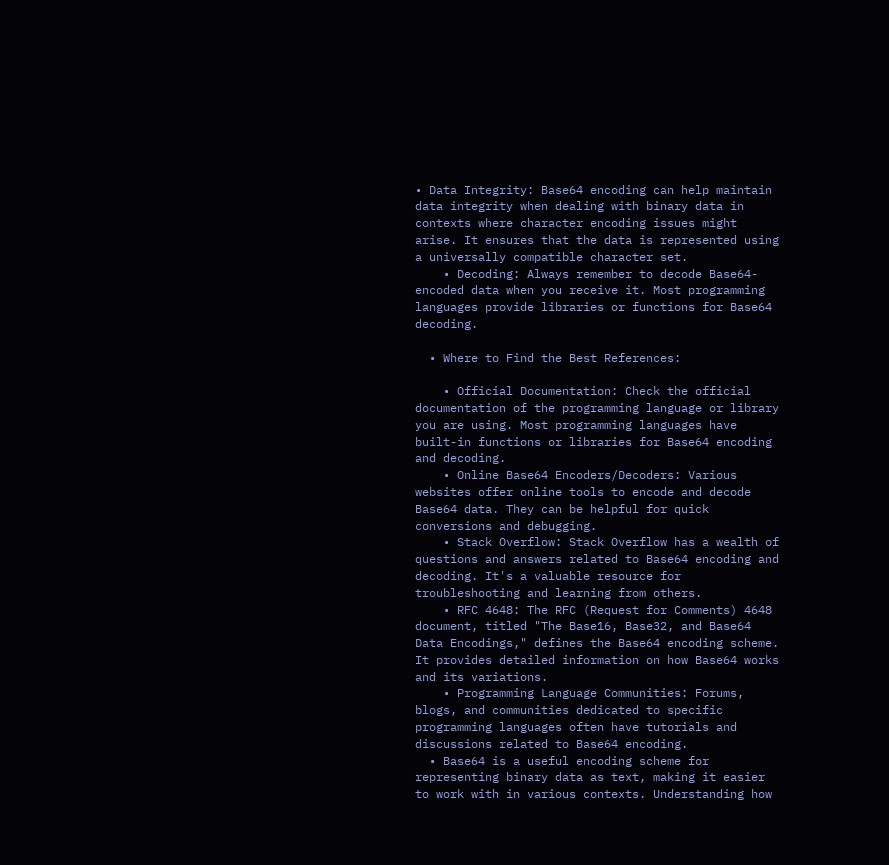• Data Integrity: Base64 encoding can help maintain data integrity when dealing with binary data in contexts where character encoding issues might arise. It ensures that the data is represented using a universally compatible character set.
    • Decoding: Always remember to decode Base64-encoded data when you receive it. Most programming languages provide libraries or functions for Base64 decoding.

  • Where to Find the Best References:

    • Official Documentation: Check the official documentation of the programming language or library you are using. Most programming languages have built-in functions or libraries for Base64 encoding and decoding.
    • Online Base64 Encoders/Decoders: Various websites offer online tools to encode and decode Base64 data. They can be helpful for quick conversions and debugging.
    • Stack Overflow: Stack Overflow has a wealth of questions and answers related to Base64 encoding and decoding. It's a valuable resource for troubleshooting and learning from others.
    • RFC 4648: The RFC (Request for Comments) 4648 document, titled "The Base16, Base32, and Base64 Data Encodings," defines the Base64 encoding scheme. It provides detailed information on how Base64 works and its variations.
    • Programming Language Communities: Forums, blogs, and communities dedicated to specific programming languages often have tutorials and discussions related to Base64 encoding.
  • Base64 is a useful encoding scheme for representing binary data as text, making it easier to work with in various contexts. Understanding how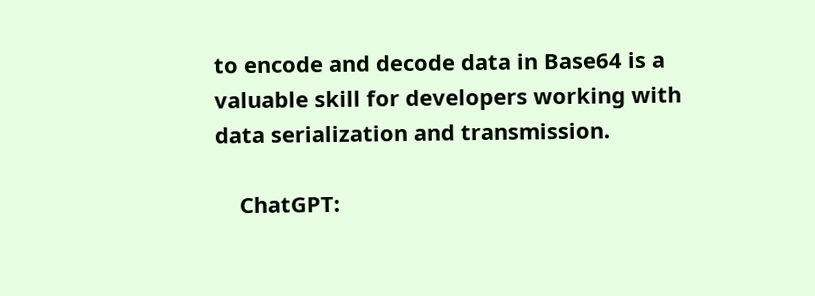to encode and decode data in Base64 is a valuable skill for developers working with data serialization and transmission.

    ChatGPT: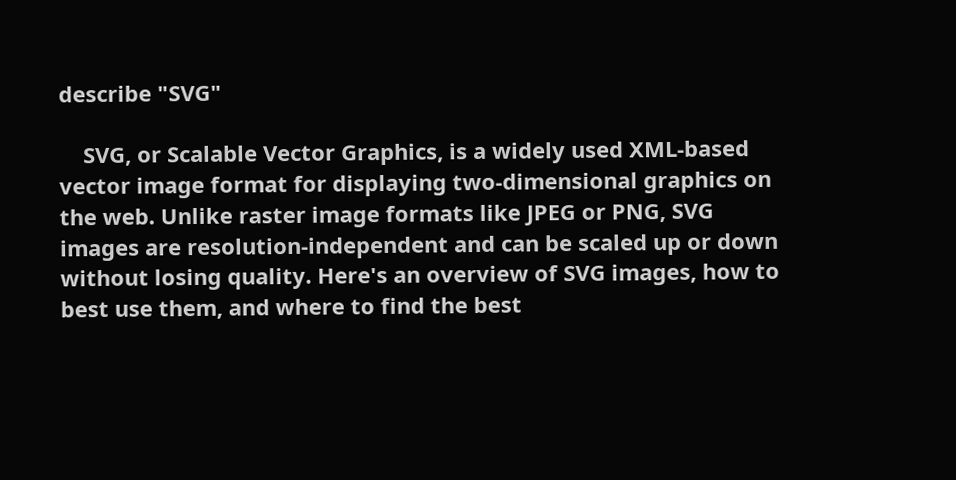describe "SVG"

    SVG, or Scalable Vector Graphics, is a widely used XML-based vector image format for displaying two-dimensional graphics on the web. Unlike raster image formats like JPEG or PNG, SVG images are resolution-independent and can be scaled up or down without losing quality. Here's an overview of SVG images, how to best use them, and where to find the best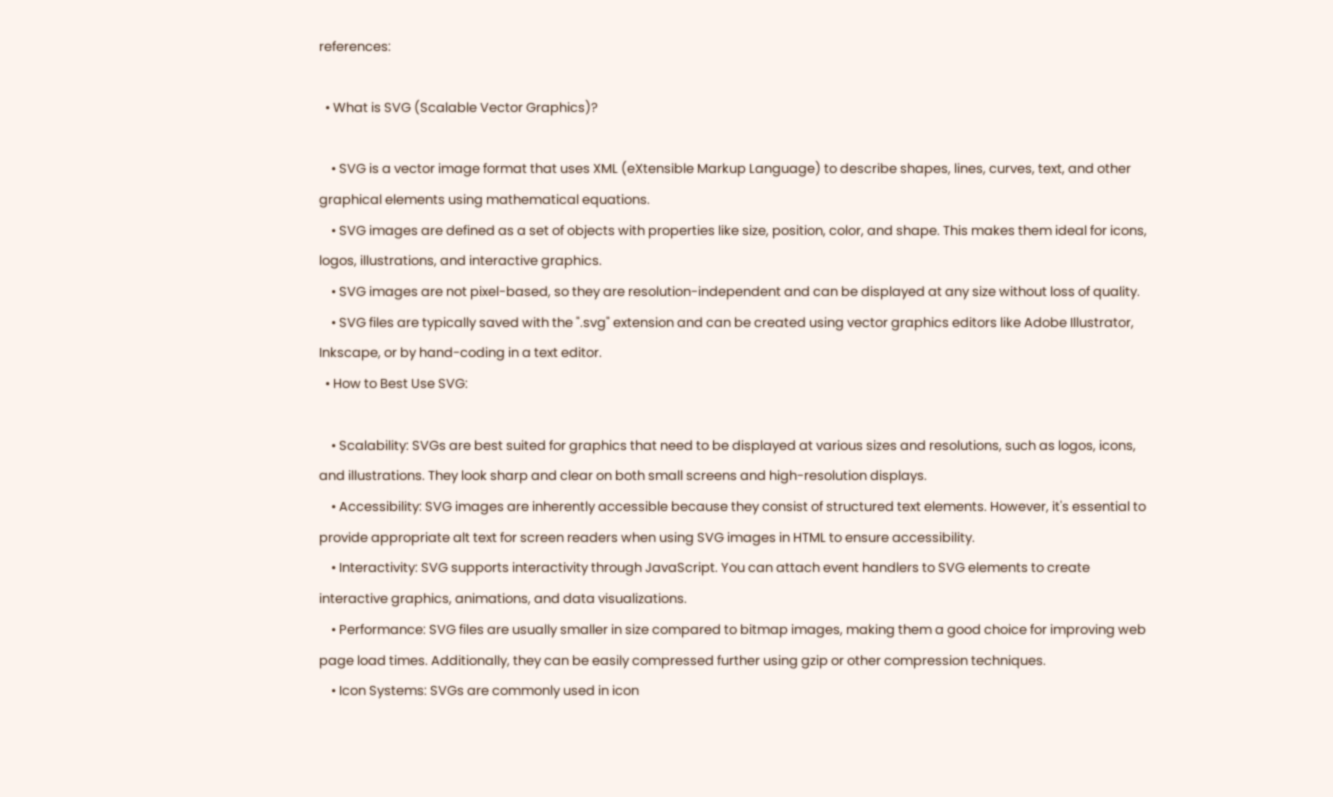references:

  • What is SVG (Scalable Vector Graphics)?

    • SVG is a vector image format that uses XML (eXtensible Markup Language) to describe shapes, lines, curves, text, and other graphical elements using mathematical equations.
    • SVG images are defined as a set of objects with properties like size, position, color, and shape. This makes them ideal for icons, logos, illustrations, and interactive graphics.
    • SVG images are not pixel-based, so they are resolution-independent and can be displayed at any size without loss of quality.
    • SVG files are typically saved with the ".svg" extension and can be created using vector graphics editors like Adobe Illustrator, Inkscape, or by hand-coding in a text editor.
  • How to Best Use SVG:

    • Scalability: SVGs are best suited for graphics that need to be displayed at various sizes and resolutions, such as logos, icons, and illustrations. They look sharp and clear on both small screens and high-resolution displays.
    • Accessibility: SVG images are inherently accessible because they consist of structured text elements. However, it's essential to provide appropriate alt text for screen readers when using SVG images in HTML to ensure accessibility.
    • Interactivity: SVG supports interactivity through JavaScript. You can attach event handlers to SVG elements to create interactive graphics, animations, and data visualizations.
    • Performance: SVG files are usually smaller in size compared to bitmap images, making them a good choice for improving web page load times. Additionally, they can be easily compressed further using gzip or other compression techniques.
    • Icon Systems: SVGs are commonly used in icon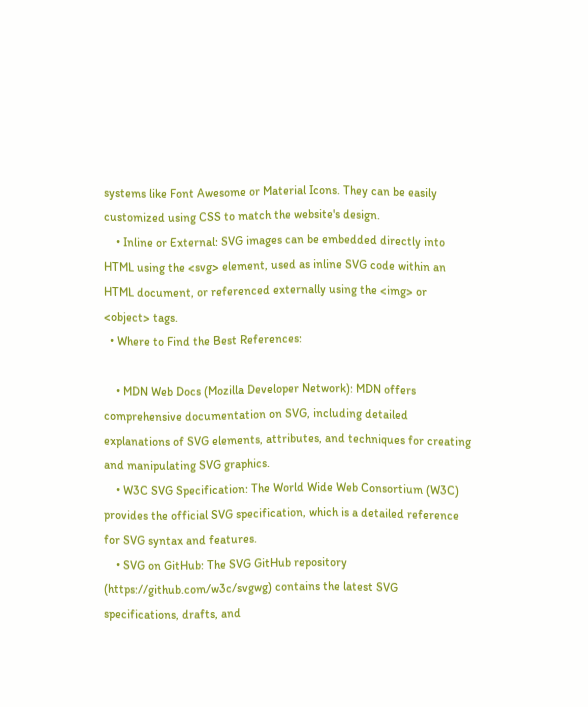systems like Font Awesome or Material Icons. They can be easily customized using CSS to match the website's design.
    • Inline or External: SVG images can be embedded directly into HTML using the <svg> element, used as inline SVG code within an HTML document, or referenced externally using the <img> or <object> tags.
  • Where to Find the Best References:

    • MDN Web Docs (Mozilla Developer Network): MDN offers comprehensive documentation on SVG, including detailed explanations of SVG elements, attributes, and techniques for creating and manipulating SVG graphics.
    • W3C SVG Specification: The World Wide Web Consortium (W3C) provides the official SVG specification, which is a detailed reference for SVG syntax and features.
    • SVG on GitHub: The SVG GitHub repository (https://github.com/w3c/svgwg) contains the latest SVG specifications, drafts, and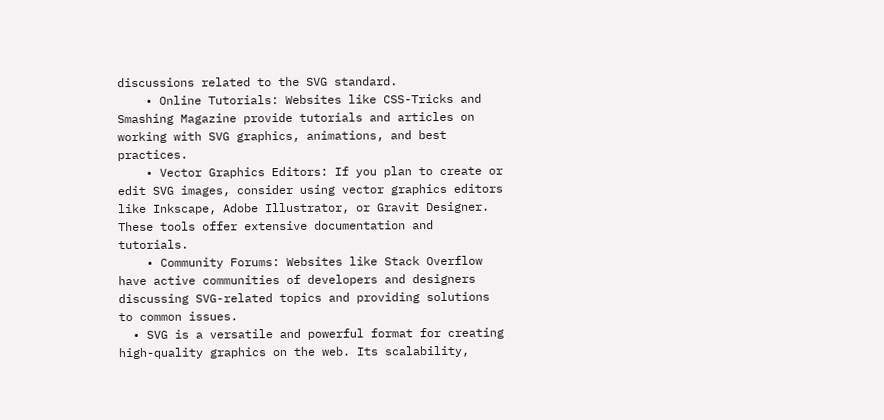discussions related to the SVG standard.
    • Online Tutorials: Websites like CSS-Tricks and Smashing Magazine provide tutorials and articles on working with SVG graphics, animations, and best practices.
    • Vector Graphics Editors: If you plan to create or edit SVG images, consider using vector graphics editors like Inkscape, Adobe Illustrator, or Gravit Designer. These tools offer extensive documentation and tutorials.
    • Community Forums: Websites like Stack Overflow have active communities of developers and designers discussing SVG-related topics and providing solutions to common issues.
  • SVG is a versatile and powerful format for creating high-quality graphics on the web. Its scalability,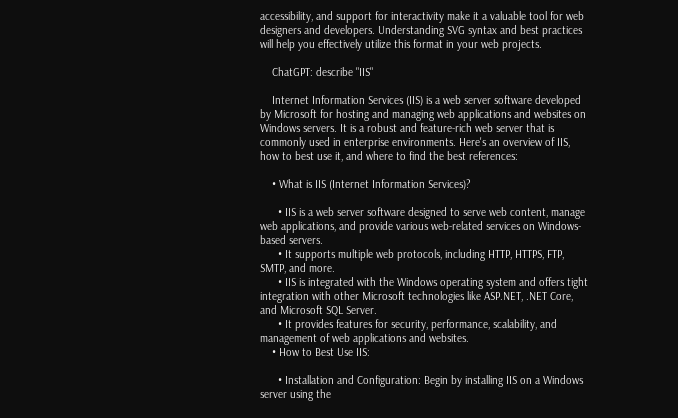accessibility, and support for interactivity make it a valuable tool for web designers and developers. Understanding SVG syntax and best practices will help you effectively utilize this format in your web projects.

    ChatGPT: describe "IIS"

    Internet Information Services (IIS) is a web server software developed by Microsoft for hosting and managing web applications and websites on Windows servers. It is a robust and feature-rich web server that is commonly used in enterprise environments. Here's an overview of IIS, how to best use it, and where to find the best references:

    • What is IIS (Internet Information Services)?

      • IIS is a web server software designed to serve web content, manage web applications, and provide various web-related services on Windows-based servers.
      • It supports multiple web protocols, including HTTP, HTTPS, FTP, SMTP, and more.
      • IIS is integrated with the Windows operating system and offers tight integration with other Microsoft technologies like ASP.NET, .NET Core, and Microsoft SQL Server.
      • It provides features for security, performance, scalability, and management of web applications and websites.
    • How to Best Use IIS:

      • Installation and Configuration: Begin by installing IIS on a Windows server using the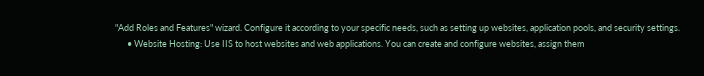"Add Roles and Features" wizard. Configure it according to your specific needs, such as setting up websites, application pools, and security settings.
      • Website Hosting: Use IIS to host websites and web applications. You can create and configure websites, assign them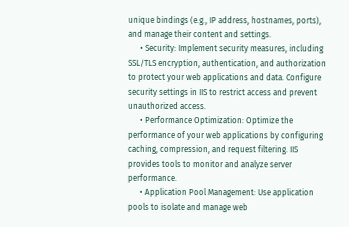unique bindings (e.g., IP address, hostnames, ports), and manage their content and settings.
      • Security: Implement security measures, including SSL/TLS encryption, authentication, and authorization to protect your web applications and data. Configure security settings in IIS to restrict access and prevent unauthorized access.
      • Performance Optimization: Optimize the performance of your web applications by configuring caching, compression, and request filtering. IIS provides tools to monitor and analyze server performance.
      • Application Pool Management: Use application pools to isolate and manage web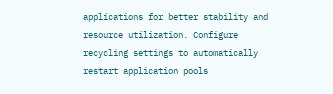applications for better stability and resource utilization. Configure recycling settings to automatically restart application pools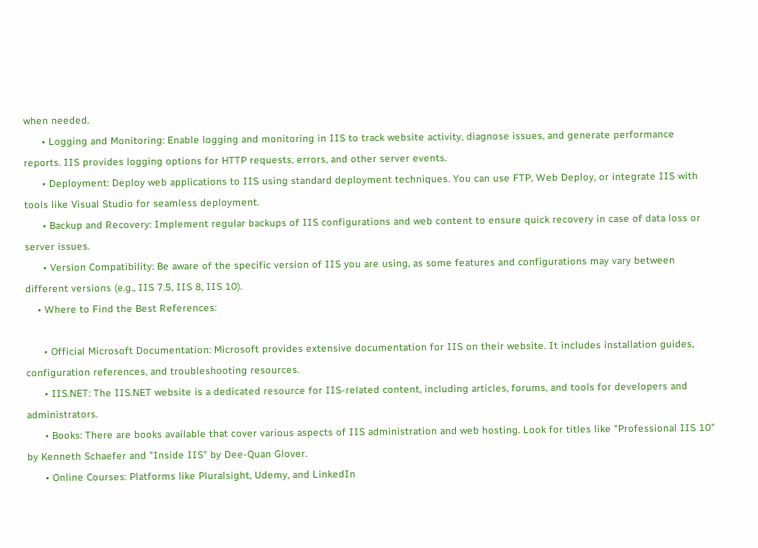when needed.
      • Logging and Monitoring: Enable logging and monitoring in IIS to track website activity, diagnose issues, and generate performance reports. IIS provides logging options for HTTP requests, errors, and other server events.
      • Deployment: Deploy web applications to IIS using standard deployment techniques. You can use FTP, Web Deploy, or integrate IIS with tools like Visual Studio for seamless deployment.
      • Backup and Recovery: Implement regular backups of IIS configurations and web content to ensure quick recovery in case of data loss or server issues.
      • Version Compatibility: Be aware of the specific version of IIS you are using, as some features and configurations may vary between different versions (e.g., IIS 7.5, IIS 8, IIS 10).
    • Where to Find the Best References:

      • Official Microsoft Documentation: Microsoft provides extensive documentation for IIS on their website. It includes installation guides, configuration references, and troubleshooting resources.
      • IIS.NET: The IIS.NET website is a dedicated resource for IIS-related content, including articles, forums, and tools for developers and administrators.
      • Books: There are books available that cover various aspects of IIS administration and web hosting. Look for titles like "Professional IIS 10" by Kenneth Schaefer and "Inside IIS" by Dee-Quan Glover.
      • Online Courses: Platforms like Pluralsight, Udemy, and LinkedIn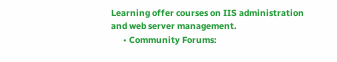Learning offer courses on IIS administration and web server management.
      • Community Forums: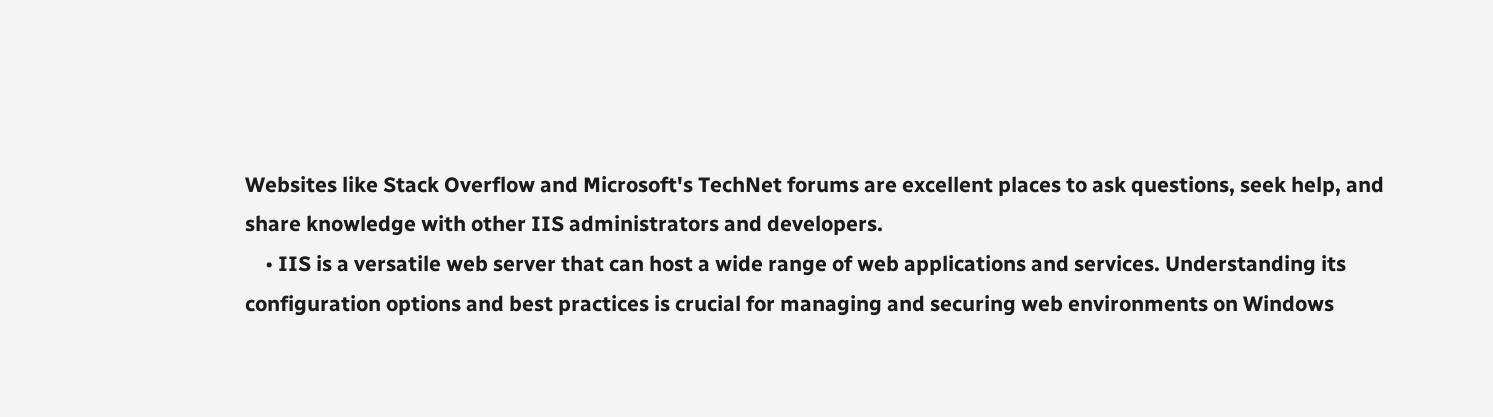Websites like Stack Overflow and Microsoft's TechNet forums are excellent places to ask questions, seek help, and share knowledge with other IIS administrators and developers.
    • IIS is a versatile web server that can host a wide range of web applications and services. Understanding its configuration options and best practices is crucial for managing and securing web environments on Windows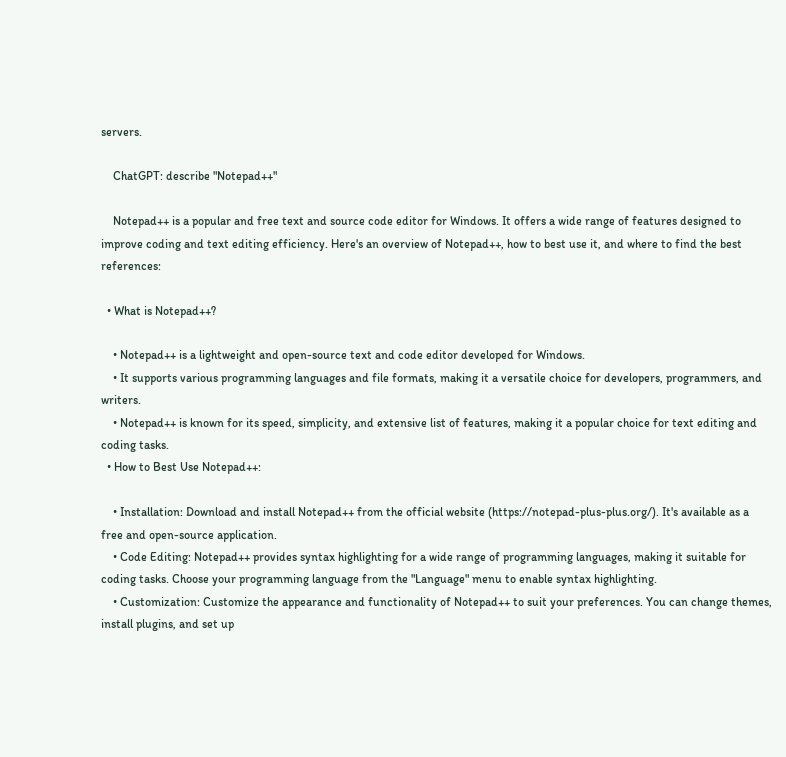servers.

    ChatGPT: describe "Notepad++"

    Notepad++ is a popular and free text and source code editor for Windows. It offers a wide range of features designed to improve coding and text editing efficiency. Here's an overview of Notepad++, how to best use it, and where to find the best references:

  • What is Notepad++?

    • Notepad++ is a lightweight and open-source text and code editor developed for Windows.
    • It supports various programming languages and file formats, making it a versatile choice for developers, programmers, and writers.
    • Notepad++ is known for its speed, simplicity, and extensive list of features, making it a popular choice for text editing and coding tasks.
  • How to Best Use Notepad++:

    • Installation: Download and install Notepad++ from the official website (https://notepad-plus-plus.org/). It's available as a free and open-source application.
    • Code Editing: Notepad++ provides syntax highlighting for a wide range of programming languages, making it suitable for coding tasks. Choose your programming language from the "Language" menu to enable syntax highlighting.
    • Customization: Customize the appearance and functionality of Notepad++ to suit your preferences. You can change themes, install plugins, and set up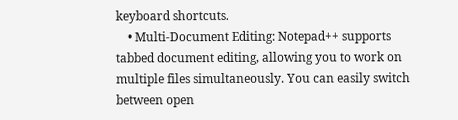keyboard shortcuts.
    • Multi-Document Editing: Notepad++ supports tabbed document editing, allowing you to work on multiple files simultaneously. You can easily switch between open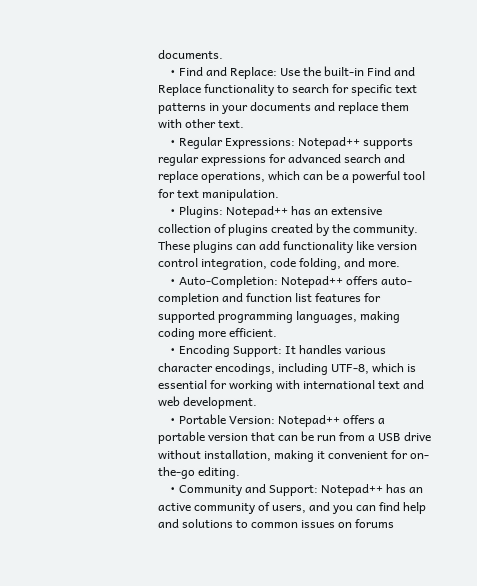documents.
    • Find and Replace: Use the built-in Find and Replace functionality to search for specific text patterns in your documents and replace them with other text.
    • Regular Expressions: Notepad++ supports regular expressions for advanced search and replace operations, which can be a powerful tool for text manipulation.
    • Plugins: Notepad++ has an extensive collection of plugins created by the community. These plugins can add functionality like version control integration, code folding, and more.
    • Auto-Completion: Notepad++ offers auto-completion and function list features for supported programming languages, making coding more efficient.
    • Encoding Support: It handles various character encodings, including UTF-8, which is essential for working with international text and web development.
    • Portable Version: Notepad++ offers a portable version that can be run from a USB drive without installation, making it convenient for on-the-go editing.
    • Community and Support: Notepad++ has an active community of users, and you can find help and solutions to common issues on forums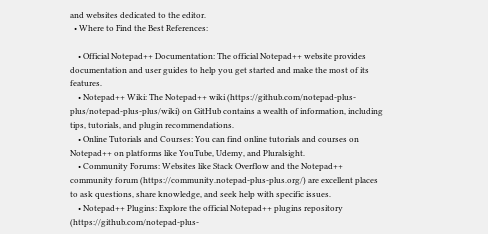and websites dedicated to the editor.
  • Where to Find the Best References:

    • Official Notepad++ Documentation: The official Notepad++ website provides documentation and user guides to help you get started and make the most of its features.
    • Notepad++ Wiki: The Notepad++ wiki (https://github.com/notepad-plus-plus/notepad-plus-plus/wiki) on GitHub contains a wealth of information, including tips, tutorials, and plugin recommendations.
    • Online Tutorials and Courses: You can find online tutorials and courses on Notepad++ on platforms like YouTube, Udemy, and Pluralsight.
    • Community Forums: Websites like Stack Overflow and the Notepad++ community forum (https://community.notepad-plus-plus.org/) are excellent places to ask questions, share knowledge, and seek help with specific issues.
    • Notepad++ Plugins: Explore the official Notepad++ plugins repository (https://github.com/notepad-plus-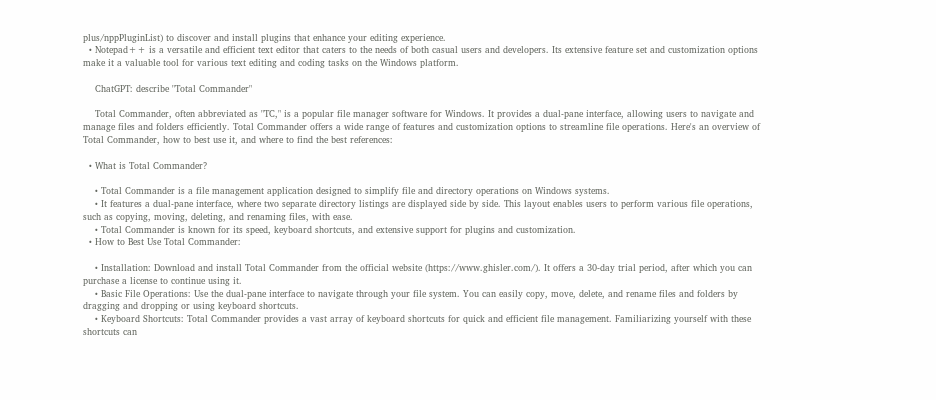plus/nppPluginList) to discover and install plugins that enhance your editing experience.
  • Notepad++ is a versatile and efficient text editor that caters to the needs of both casual users and developers. Its extensive feature set and customization options make it a valuable tool for various text editing and coding tasks on the Windows platform.

    ChatGPT: describe "Total Commander"

    Total Commander, often abbreviated as "TC," is a popular file manager software for Windows. It provides a dual-pane interface, allowing users to navigate and manage files and folders efficiently. Total Commander offers a wide range of features and customization options to streamline file operations. Here's an overview of Total Commander, how to best use it, and where to find the best references:

  • What is Total Commander?

    • Total Commander is a file management application designed to simplify file and directory operations on Windows systems.
    • It features a dual-pane interface, where two separate directory listings are displayed side by side. This layout enables users to perform various file operations, such as copying, moving, deleting, and renaming files, with ease.
    • Total Commander is known for its speed, keyboard shortcuts, and extensive support for plugins and customization.
  • How to Best Use Total Commander:

    • Installation: Download and install Total Commander from the official website (https://www.ghisler.com/). It offers a 30-day trial period, after which you can purchase a license to continue using it.
    • Basic File Operations: Use the dual-pane interface to navigate through your file system. You can easily copy, move, delete, and rename files and folders by dragging and dropping or using keyboard shortcuts.
    • Keyboard Shortcuts: Total Commander provides a vast array of keyboard shortcuts for quick and efficient file management. Familiarizing yourself with these shortcuts can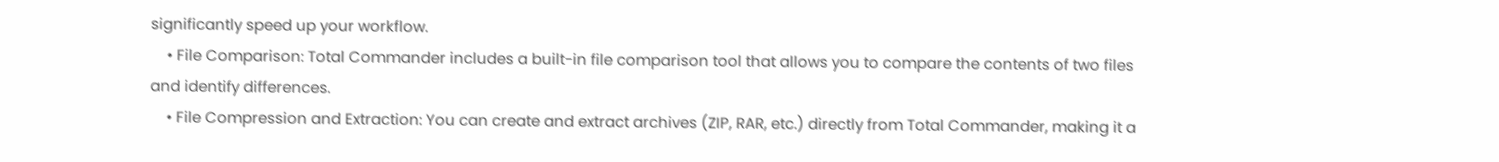significantly speed up your workflow.
    • File Comparison: Total Commander includes a built-in file comparison tool that allows you to compare the contents of two files and identify differences.
    • File Compression and Extraction: You can create and extract archives (ZIP, RAR, etc.) directly from Total Commander, making it a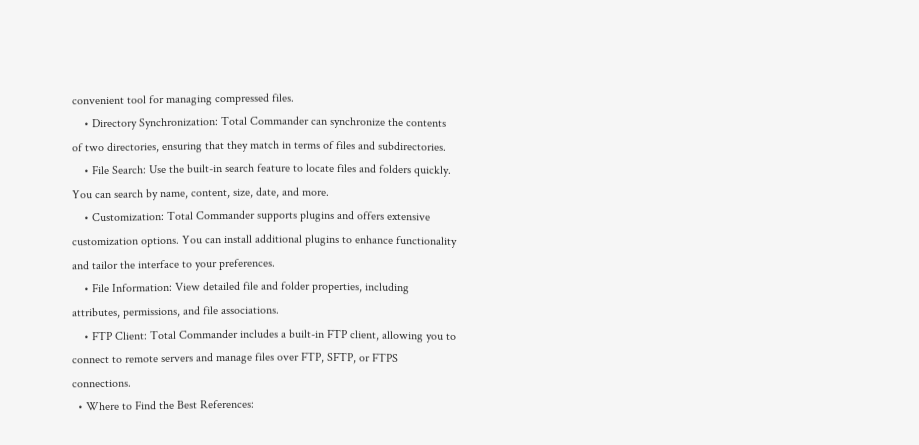convenient tool for managing compressed files.
    • Directory Synchronization: Total Commander can synchronize the contents of two directories, ensuring that they match in terms of files and subdirectories.
    • File Search: Use the built-in search feature to locate files and folders quickly. You can search by name, content, size, date, and more.
    • Customization: Total Commander supports plugins and offers extensive customization options. You can install additional plugins to enhance functionality and tailor the interface to your preferences.
    • File Information: View detailed file and folder properties, including attributes, permissions, and file associations.
    • FTP Client: Total Commander includes a built-in FTP client, allowing you to connect to remote servers and manage files over FTP, SFTP, or FTPS connections.
  • Where to Find the Best References: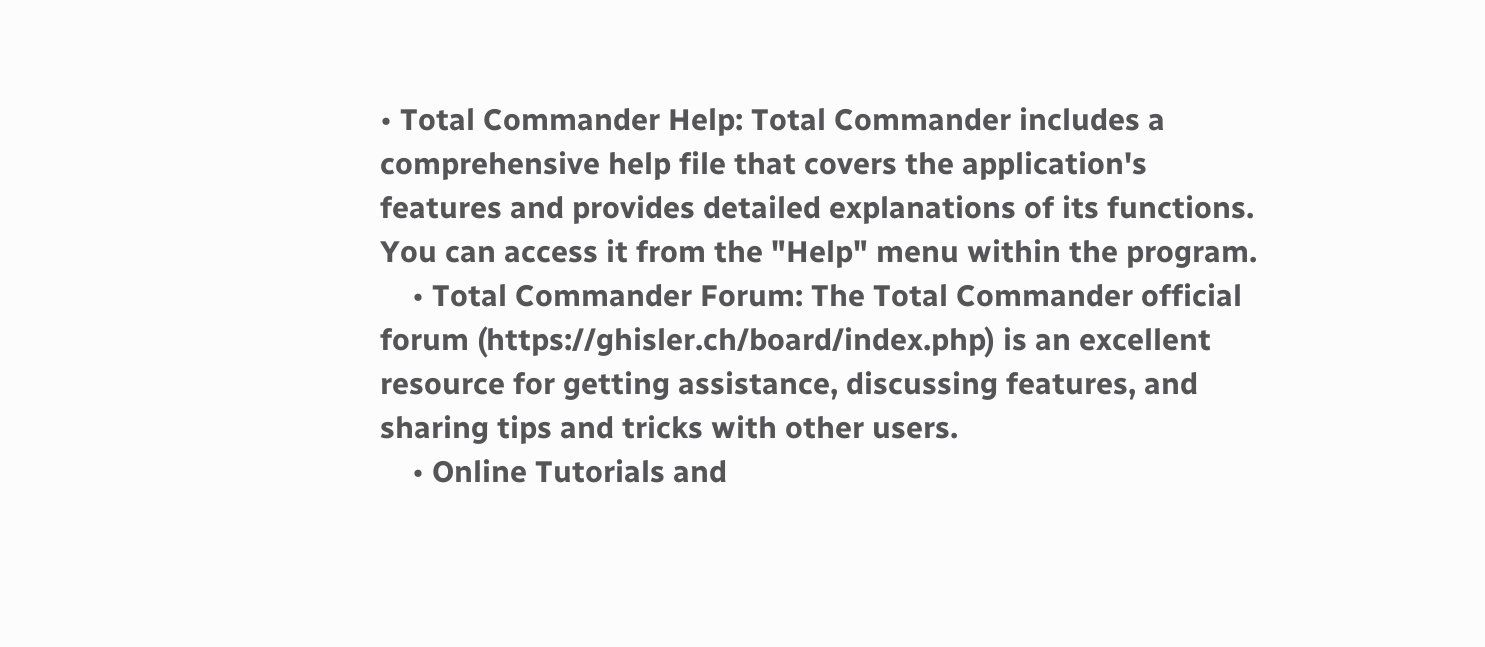• Total Commander Help: Total Commander includes a comprehensive help file that covers the application's features and provides detailed explanations of its functions. You can access it from the "Help" menu within the program.
    • Total Commander Forum: The Total Commander official forum (https://ghisler.ch/board/index.php) is an excellent resource for getting assistance, discussing features, and sharing tips and tricks with other users.
    • Online Tutorials and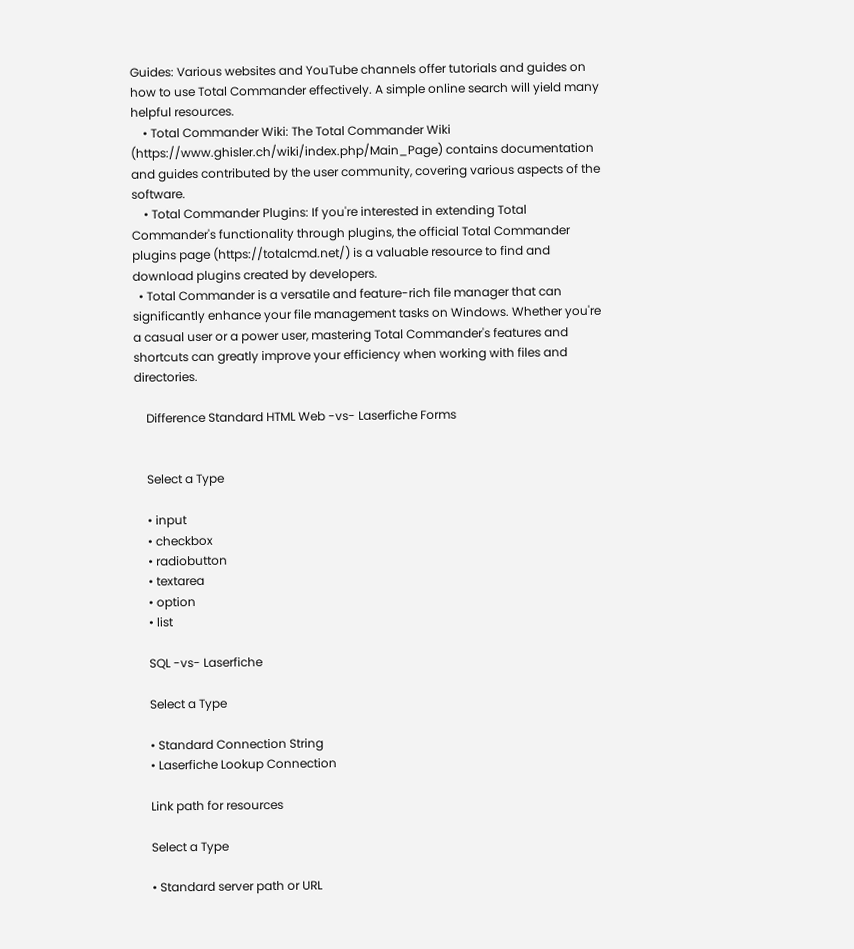Guides: Various websites and YouTube channels offer tutorials and guides on how to use Total Commander effectively. A simple online search will yield many helpful resources.
    • Total Commander Wiki: The Total Commander Wiki (https://www.ghisler.ch/wiki/index.php/Main_Page) contains documentation and guides contributed by the user community, covering various aspects of the software.
    • Total Commander Plugins: If you're interested in extending Total Commander's functionality through plugins, the official Total Commander plugins page (https://totalcmd.net/) is a valuable resource to find and download plugins created by developers.
  • Total Commander is a versatile and feature-rich file manager that can significantly enhance your file management tasks on Windows. Whether you're a casual user or a power user, mastering Total Commander's features and shortcuts can greatly improve your efficiency when working with files and directories.

    Difference Standard HTML Web -vs- Laserfiche Forms


    Select a Type

    • input
    • checkbox
    • radiobutton
    • textarea
    • option
    • list

    SQL -vs- Laserfiche

    Select a Type

    • Standard Connection String
    • Laserfiche Lookup Connection

    Link path for resources

    Select a Type

    • Standard server path or URL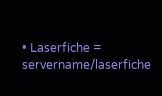• Laserfiche = servername/laserfiche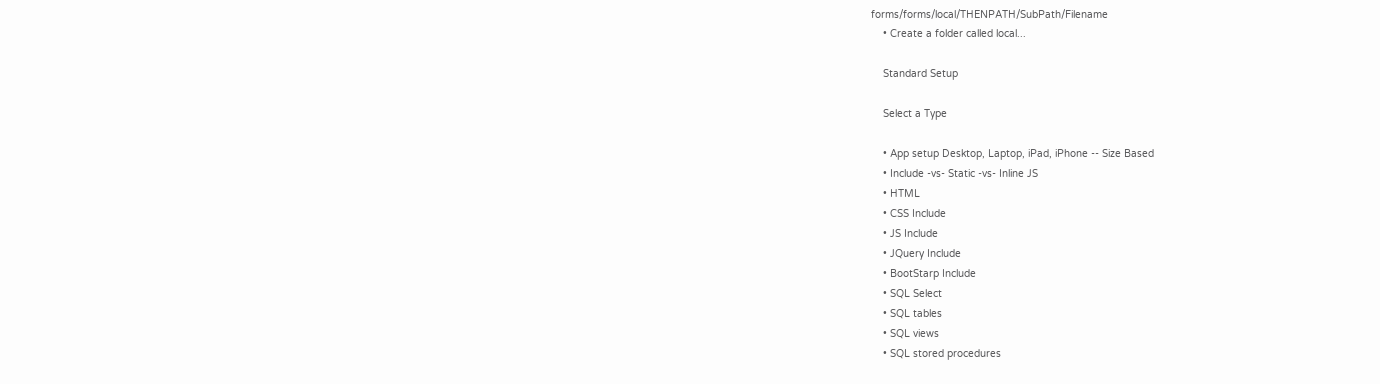forms/forms/local/THENPATH/SubPath/Filename
    • Create a folder called local...

    Standard Setup

    Select a Type

    • App setup Desktop, Laptop, iPad, iPhone -- Size Based
    • Include -vs- Static -vs- Inline JS
    • HTML
    • CSS Include
    • JS Include
    • JQuery Include
    • BootStarp Include
    • SQL Select
    • SQL tables
    • SQL views
    • SQL stored procedures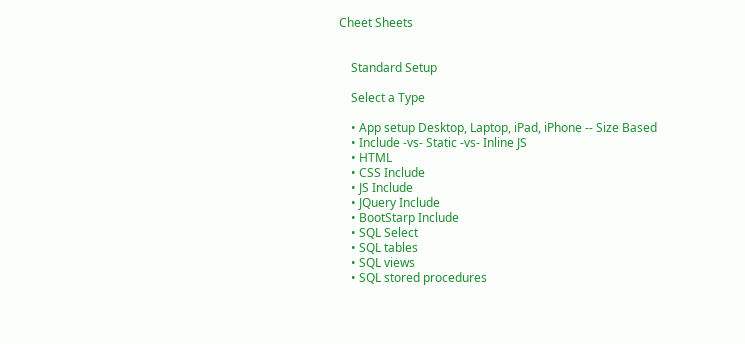Cheet Sheets


    Standard Setup

    Select a Type

    • App setup Desktop, Laptop, iPad, iPhone -- Size Based
    • Include -vs- Static -vs- Inline JS
    • HTML
    • CSS Include
    • JS Include
    • JQuery Include
    • BootStarp Include
    • SQL Select
    • SQL tables
    • SQL views
    • SQL stored procedures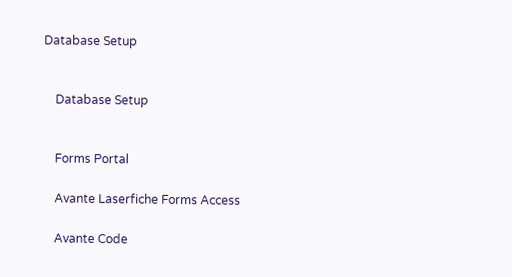Database Setup


    Database Setup


    Forms Portal

    Avante Laserfiche Forms Access

    Avante Code